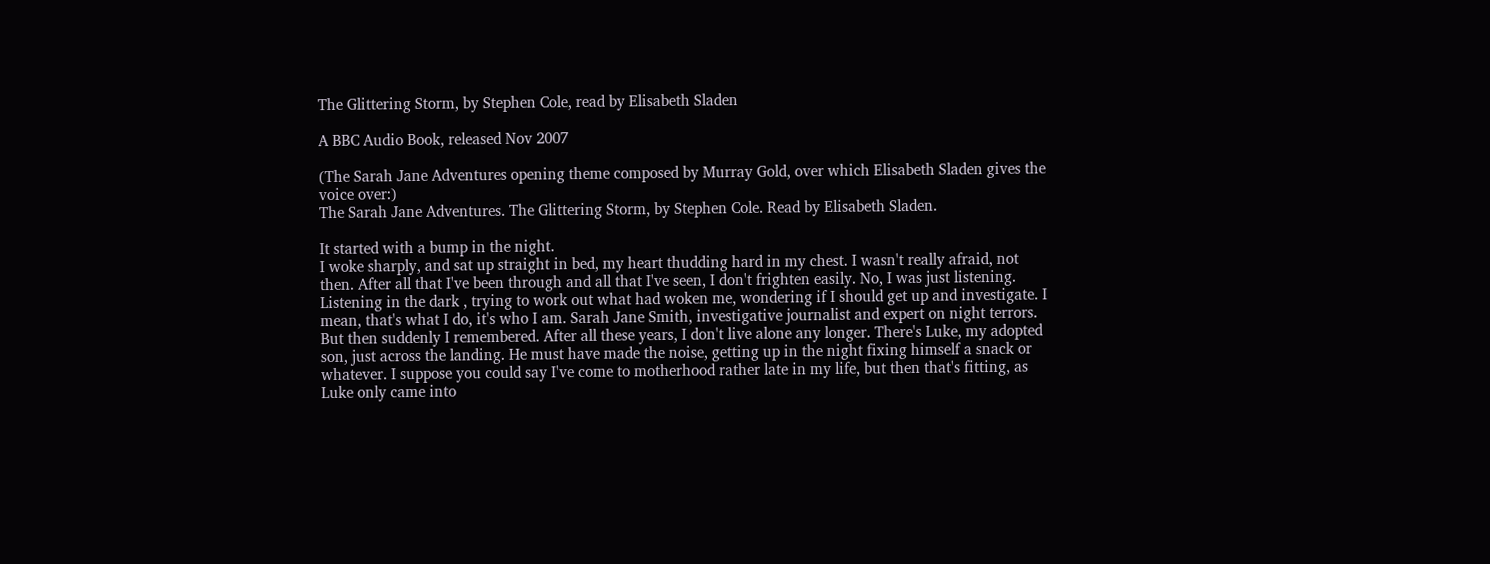The Glittering Storm, by Stephen Cole, read by Elisabeth Sladen

A BBC Audio Book, released Nov 2007

(The Sarah Jane Adventures opening theme composed by Murray Gold, over which Elisabeth Sladen gives the voice over:)
The Sarah Jane Adventures. The Glittering Storm, by Stephen Cole. Read by Elisabeth Sladen.

It started with a bump in the night.
I woke sharply, and sat up straight in bed, my heart thudding hard in my chest. I wasn't really afraid, not then. After all that I've been through and all that I've seen, I don't frighten easily. No, I was just listening. Listening in the dark , trying to work out what had woken me, wondering if I should get up and investigate. I mean, that's what I do, it's who I am. Sarah Jane Smith, investigative journalist and expert on night terrors. But then suddenly I remembered. After all these years, I don't live alone any longer. There's Luke, my adopted son, just across the landing. He must have made the noise, getting up in the night fixing himself a snack or whatever. I suppose you could say I've come to motherhood rather late in my life, but then that's fitting, as Luke only came into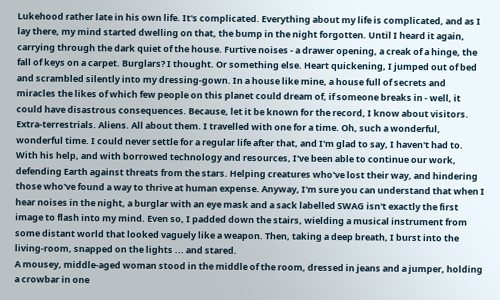Lukehood rather late in his own life. It's complicated. Everything about my life is complicated, and as I lay there, my mind started dwelling on that, the bump in the night forgotten. Until I heard it again, carrying through the dark quiet of the house. Furtive noises - a drawer opening, a creak of a hinge, the fall of keys on a carpet. Burglars? I thought. Or something else. Heart quickening, I jumped out of bed and scrambled silently into my dressing-gown. In a house like mine, a house full of secrets and miracles the likes of which few people on this planet could dream of, if someone breaks in - well, it could have disastrous consequences. Because, let it be known for the record, I know about visitors. Extra-terrestrials. Aliens. All about them. I travelled with one for a time. Oh, such a wonderful, wonderful time. I could never settle for a regular life after that, and I'm glad to say, I haven't had to. With his help, and with borrowed technology and resources, I've been able to continue our work, defending Earth against threats from the stars. Helping creatures who've lost their way, and hindering those who've found a way to thrive at human expense. Anyway, I'm sure you can understand that when I hear noises in the night, a burglar with an eye mask and a sack labelled SWAG isn't exactly the first image to flash into my mind. Even so, I padded down the stairs, wielding a musical instrument from some distant world that looked vaguely like a weapon. Then, taking a deep breath, I burst into the living-room, snapped on the lights ... and stared.
A mousey, middle-aged woman stood in the middle of the room, dressed in jeans and a jumper, holding a crowbar in one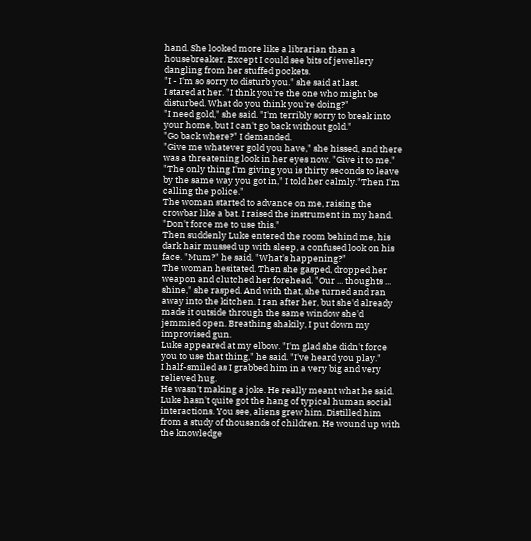hand. She looked more like a librarian than a housebreaker. Except I could see bits of jewellery dangling from her stuffed pockets.
"I - I'm so sorry to disturb you." she said at last.
I stared at her. "I thnk you're the one who might be disturbed. What do you think you're doing?"
"I need gold," she said. "I'm terribly sorry to break into your home, but I can't go back without gold."
"Go back where?" I demanded.
"Give me whatever gold you have," she hissed, and there was a threatening look in her eyes now. "Give it to me."
"The only thing I'm giving you is thirty seconds to leave by the same way you got in," I told her calmly."Then I'm calling the police."
The woman started to advance on me, raising the crowbar like a bat. I raised the instrument in my hand. "Don't force me to use this."
Then suddenly Luke entered the room behind me, his dark hair mussed up with sleep, a confused look on his face. "Mum?" he said. "What's happening?"
The woman hesitated. Then she gasped, dropped her weapon and clutched her forehead. "Our ... thoughts ... shine," she rasped. And with that, she turned and ran away into the kitchen. I ran after her, but she'd already made it outside through the same window she'd jemmied open. Breathing shakily, I put down my improvised gun.
Luke appeared at my elbow. "I'm glad she didn't force you to use that thing," he said. "I've heard you play."
I half-smiled as I grabbed him in a very big and very relieved hug.
He wasn't making a joke. He really meant what he said. Luke hasn't quite got the hang of typical human social interactions. You see, aliens grew him. Distilled him from a study of thousands of children. He wound up with the knowledge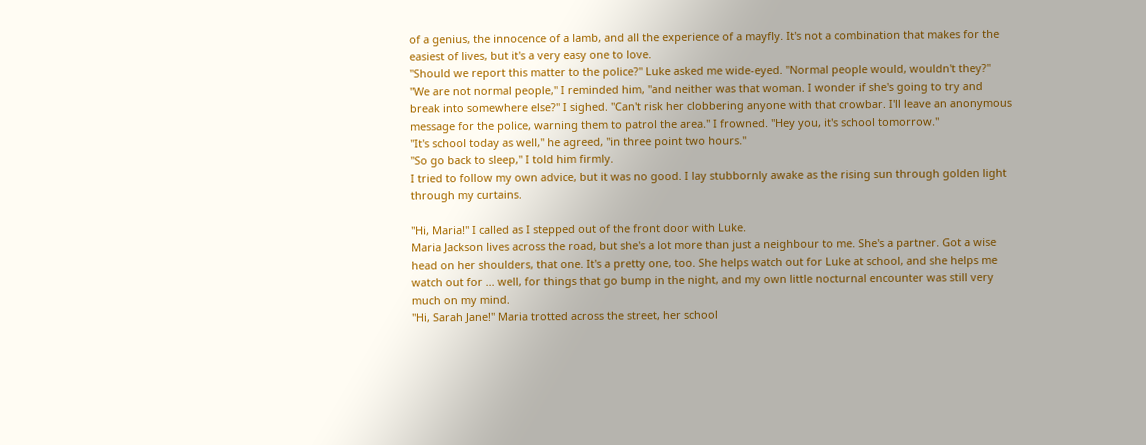of a genius, the innocence of a lamb, and all the experience of a mayfly. It's not a combination that makes for the easiest of lives, but it's a very easy one to love.
"Should we report this matter to the police?" Luke asked me wide-eyed. "Normal people would, wouldn't they?"
"We are not normal people," I reminded him, "and neither was that woman. I wonder if she's going to try and break into somewhere else?" I sighed. "Can't risk her clobbering anyone with that crowbar. I'll leave an anonymous message for the police, warning them to patrol the area." I frowned. "Hey you, it's school tomorrow."
"It's school today as well," he agreed, "in three point two hours."
"So go back to sleep," I told him firmly.
I tried to follow my own advice, but it was no good. I lay stubbornly awake as the rising sun through golden light through my curtains.

"Hi, Maria!" I called as I stepped out of the front door with Luke.
Maria Jackson lives across the road, but she's a lot more than just a neighbour to me. She's a partner. Got a wise head on her shoulders, that one. It's a pretty one, too. She helps watch out for Luke at school, and she helps me watch out for ... well, for things that go bump in the night, and my own little nocturnal encounter was still very much on my mind.
"Hi, Sarah Jane!" Maria trotted across the street, her school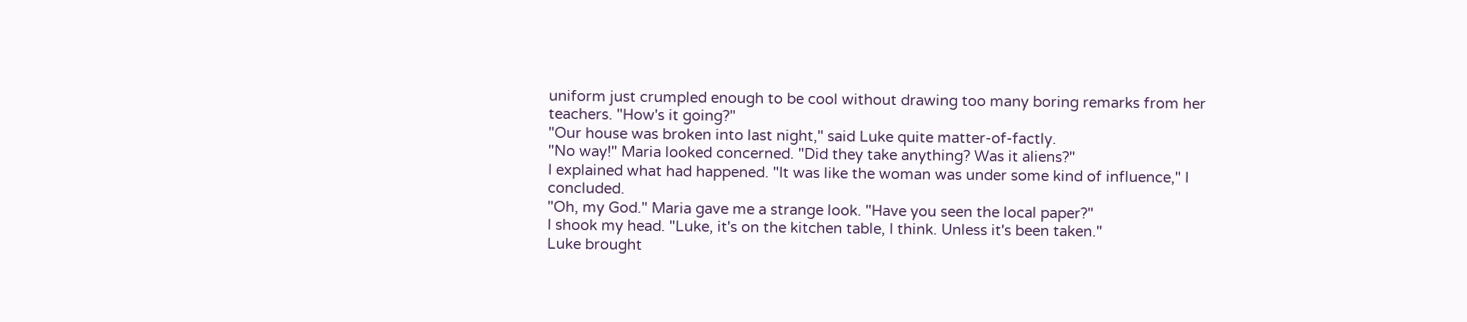uniform just crumpled enough to be cool without drawing too many boring remarks from her teachers. "How's it going?"
"Our house was broken into last night," said Luke quite matter-of-factly.
"No way!" Maria looked concerned. "Did they take anything? Was it aliens?"
I explained what had happened. "It was like the woman was under some kind of influence," I concluded.
"Oh, my God." Maria gave me a strange look. "Have you seen the local paper?"
I shook my head. "Luke, it's on the kitchen table, I think. Unless it's been taken."
Luke brought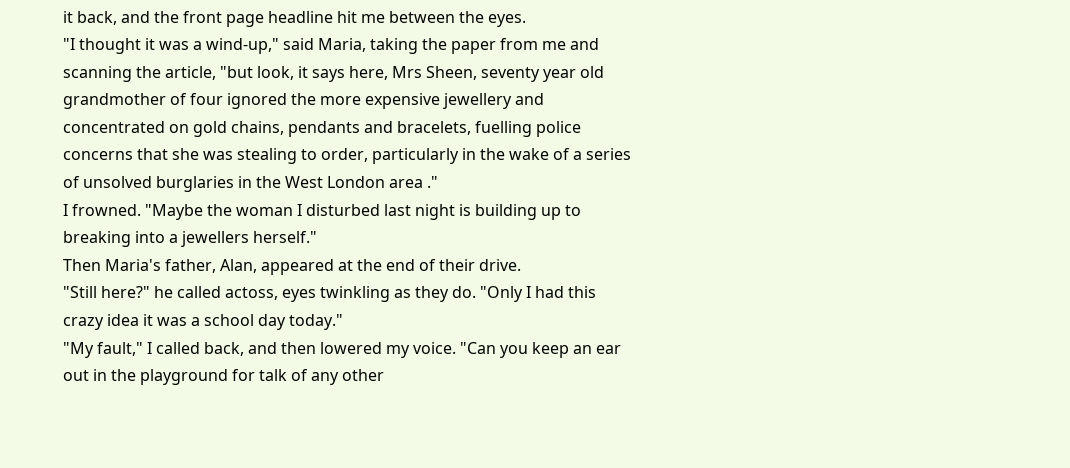it back, and the front page headline hit me between the eyes.
"I thought it was a wind-up," said Maria, taking the paper from me and scanning the article, "but look, it says here, Mrs Sheen, seventy year old grandmother of four ignored the more expensive jewellery and concentrated on gold chains, pendants and bracelets, fuelling police concerns that she was stealing to order, particularly in the wake of a series of unsolved burglaries in the West London area ."
I frowned. "Maybe the woman I disturbed last night is building up to breaking into a jewellers herself."
Then Maria's father, Alan, appeared at the end of their drive.
"Still here?" he called actoss, eyes twinkling as they do. "Only I had this crazy idea it was a school day today."
"My fault," I called back, and then lowered my voice. "Can you keep an ear out in the playground for talk of any other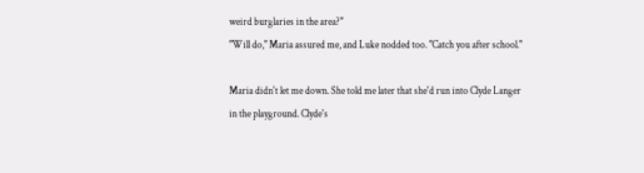weird burglaries in the area?"
"Will do," Maria assured me, and Luke nodded too. "Catch you after school."

Maria didn't let me down. She told me later that she'd run into Clyde Langer in the playground. Clyde's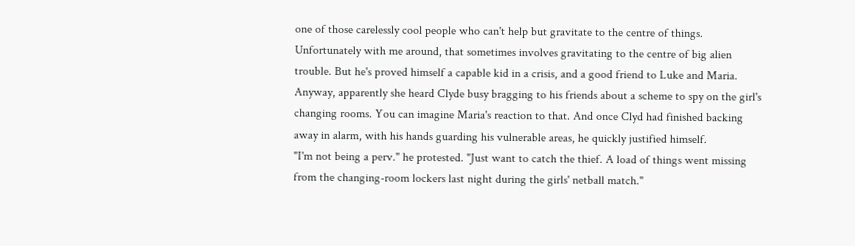one of those carelessly cool people who can't help but gravitate to the centre of things. Unfortunately with me around, that sometimes involves gravitating to the centre of big alien trouble. But he's proved himself a capable kid in a crisis, and a good friend to Luke and Maria. Anyway, apparently she heard Clyde busy bragging to his friends about a scheme to spy on the girl's changing rooms. You can imagine Maria's reaction to that. And once Clyd had finished backing away in alarm, with his hands guarding his vulnerable areas, he quickly justified himself.
"I'm not being a perv." he protested. "Just want to catch the thief. A load of things went missing from the changing-room lockers last night during the girls' netball match."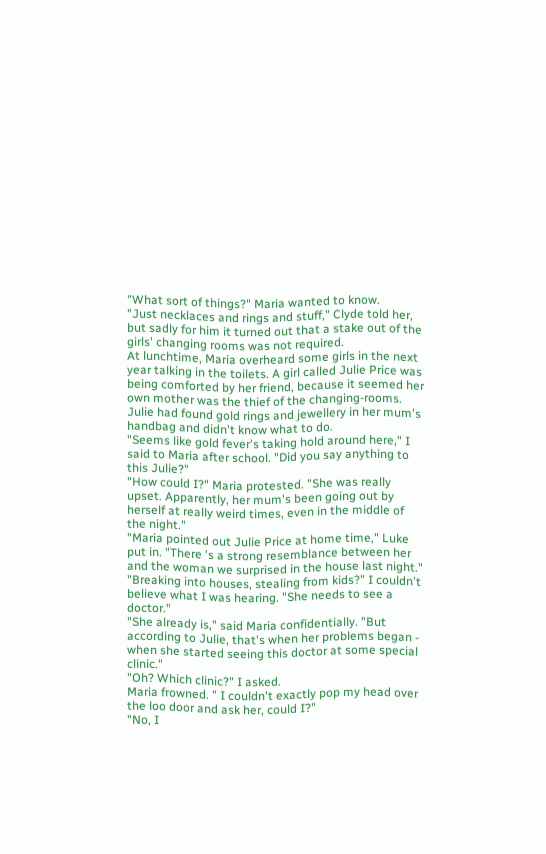"What sort of things?" Maria wanted to know.
"Just necklaces and rings and stuff," Clyde told her, but sadly for him it turned out that a stake out of the girls' changing rooms was not required.
At lunchtime, Maria overheard some girls in the next year talking in the toilets. A girl called Julie Price was being comforted by her friend, because it seemed her own mother was the thief of the changing-rooms. Julie had found gold rings and jewellery in her mum's handbag and didn't know what to do.
"Seems like gold fever's taking hold around here," I said to Maria after school. "Did you say anything to this Julie?"
"How could I?" Maria protested. "She was really upset. Apparently, her mum's been going out by herself at really weird times, even in the middle of the night."
"Maria pointed out Julie Price at home time," Luke put in. "There 's a strong resemblance between her and the woman we surprised in the house last night."
"Breaking into houses, stealing from kids?" I couldn't believe what I was hearing. "She needs to see a doctor."
"She already is," said Maria confidentially. "But according to Julie, that's when her problems began - when she started seeing this doctor at some special clinic."
"Oh? Which clinic?" I asked.
Maria frowned. " I couldn't exactly pop my head over the loo door and ask her, could I?"
"No, I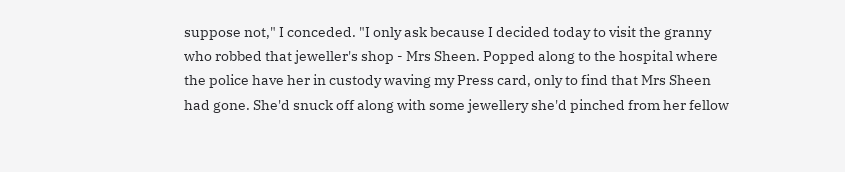suppose not," I conceded. "I only ask because I decided today to visit the granny who robbed that jeweller's shop - Mrs Sheen. Popped along to the hospital where the police have her in custody waving my Press card, only to find that Mrs Sheen had gone. She'd snuck off along with some jewellery she'd pinched from her fellow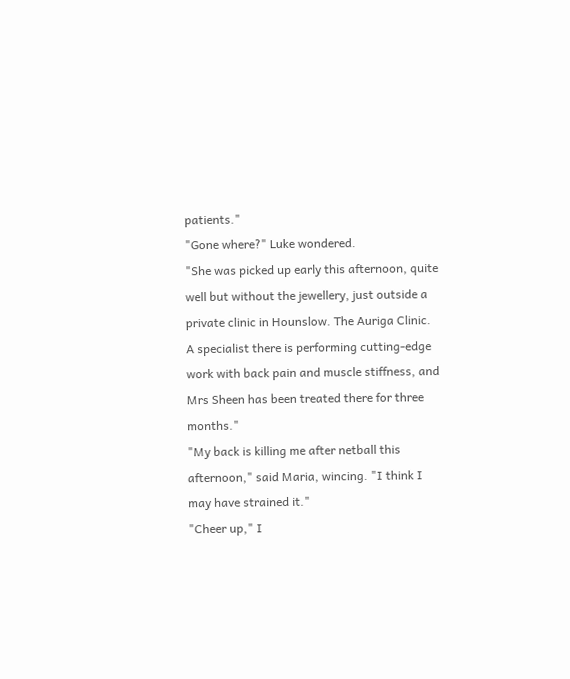patients."
"Gone where?" Luke wondered.
"She was picked up early this afternoon, quite well but without the jewellery, just outside a private clinic in Hounslow. The Auriga Clinic. A specialist there is performing cutting-edge work with back pain and muscle stiffness, and Mrs Sheen has been treated there for three months."
"My back is killing me after netball this afternoon," said Maria, wincing. "I think I may have strained it."
"Cheer up," I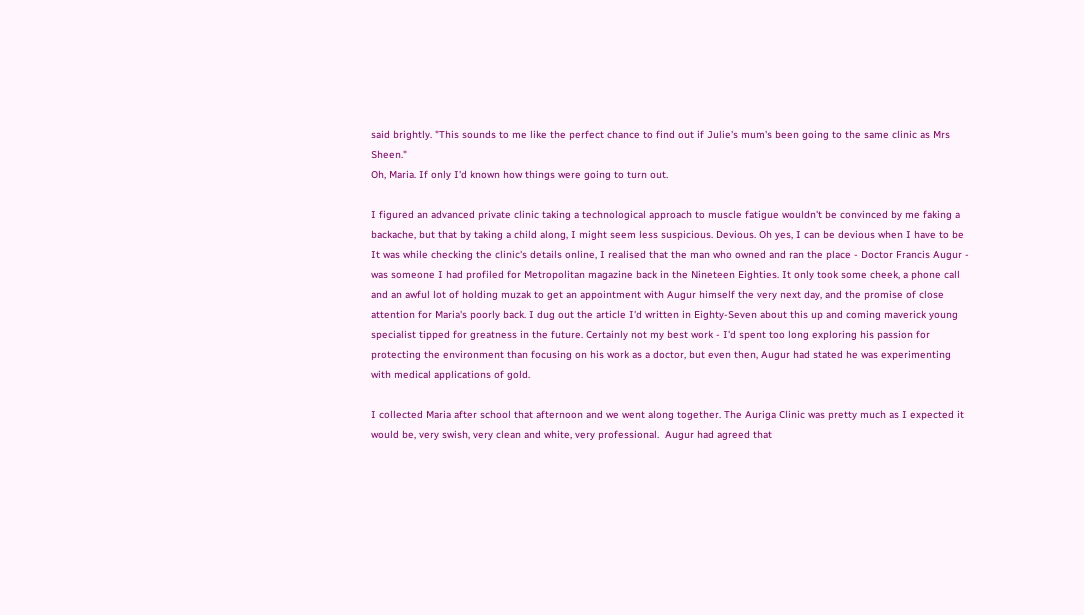said brightly. "This sounds to me like the perfect chance to find out if Julie's mum's been going to the same clinic as Mrs Sheen."
Oh, Maria. If only I'd known how things were going to turn out.

I figured an advanced private clinic taking a technological approach to muscle fatigue wouldn't be convinced by me faking a backache, but that by taking a child along, I might seem less suspicious. Devious. Oh yes, I can be devious when I have to be It was while checking the clinic's details online, I realised that the man who owned and ran the place - Doctor Francis Augur - was someone I had profiled for Metropolitan magazine back in the Nineteen Eighties. It only took some cheek, a phone call and an awful lot of holding muzak to get an appointment with Augur himself the very next day, and the promise of close attention for Maria's poorly back. I dug out the article I'd written in Eighty-Seven about this up and coming maverick young specialist tipped for greatness in the future. Certainly not my best work - I'd spent too long exploring his passion for protecting the environment than focusing on his work as a doctor, but even then, Augur had stated he was experimenting with medical applications of gold.

I collected Maria after school that afternoon and we went along together. The Auriga Clinic was pretty much as I expected it would be, very swish, very clean and white, very professional.  Augur had agreed that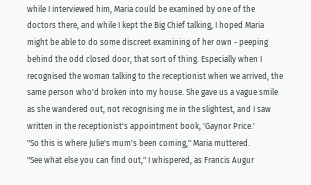while I interviewed him, Maria could be examined by one of the doctors there, and while I kept the Big Chief talking, I hoped Maria might be able to do some discreet examining of her own - peeping behind the odd closed door, that sort of thing. Especially when I recognised the woman talking to the receptionist when we arrived, the same person who'd broken into my house. She gave us a vague smile as she wandered out, not recognising me in the slightest, and I saw written in the receptionist's appointment book, 'Gaynor Price.'
"So this is where Julie's mum's been coming," Maria muttered.
"See what else you can find out," I whispered, as Francis Augur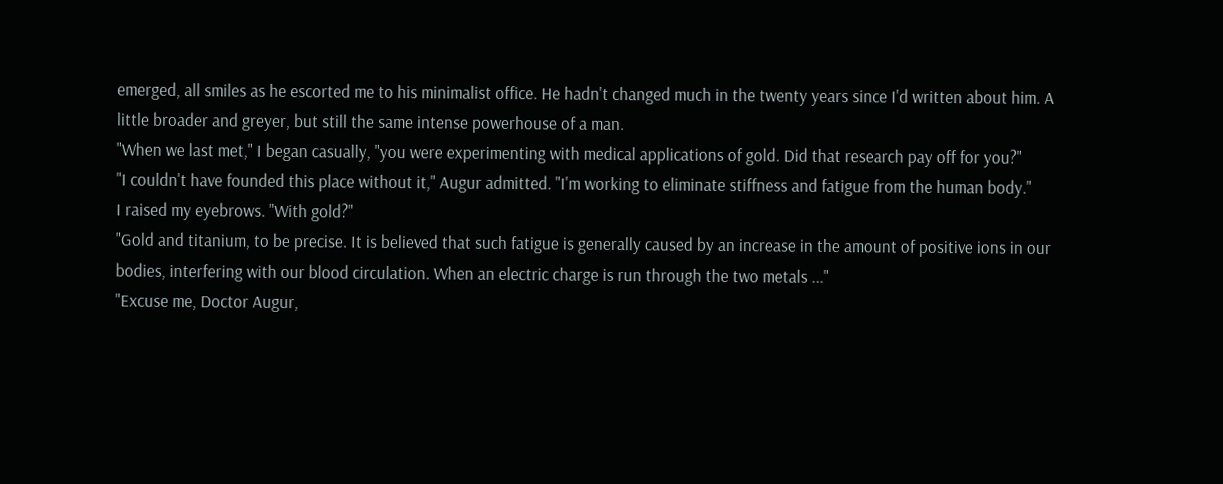emerged, all smiles as he escorted me to his minimalist office. He hadn't changed much in the twenty years since I'd written about him. A little broader and greyer, but still the same intense powerhouse of a man.
"When we last met," I began casually, "you were experimenting with medical applications of gold. Did that research pay off for you?"
"I couldn't have founded this place without it," Augur admitted. "I'm working to eliminate stiffness and fatigue from the human body."
I raised my eyebrows. "With gold?"
"Gold and titanium, to be precise. It is believed that such fatigue is generally caused by an increase in the amount of positive ions in our bodies, interfering with our blood circulation. When an electric charge is run through the two metals ..."
"Excuse me, Doctor Augur,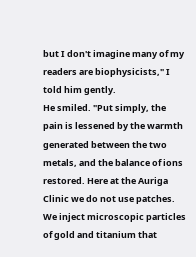but I don't imagine many of my readers are biophysicists," I told him gently.
He smiled. "Put simply, the pain is lessened by the warmth generated between the two metals, and the balance of ions restored. Here at the Auriga Clinic we do not use patches. We inject microscopic particles of gold and titanium that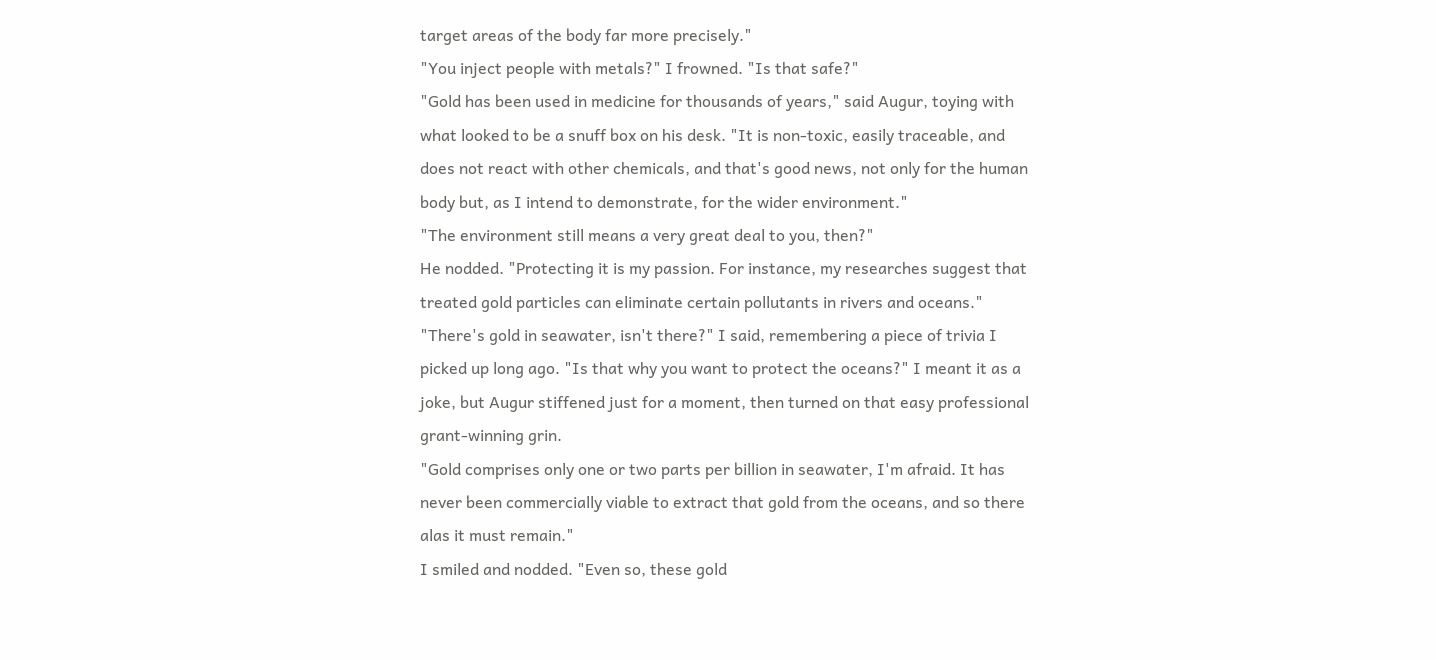target areas of the body far more precisely."
"You inject people with metals?" I frowned. "Is that safe?"
"Gold has been used in medicine for thousands of years," said Augur, toying with what looked to be a snuff box on his desk. "It is non-toxic, easily traceable, and does not react with other chemicals, and that's good news, not only for the human body but, as I intend to demonstrate, for the wider environment."
"The environment still means a very great deal to you, then?"
He nodded. "Protecting it is my passion. For instance, my researches suggest that treated gold particles can eliminate certain pollutants in rivers and oceans."
"There's gold in seawater, isn't there?" I said, remembering a piece of trivia I picked up long ago. "Is that why you want to protect the oceans?" I meant it as a joke, but Augur stiffened just for a moment, then turned on that easy professional grant-winning grin.
"Gold comprises only one or two parts per billion in seawater, I'm afraid. It has never been commercially viable to extract that gold from the oceans, and so there alas it must remain."
I smiled and nodded. "Even so, these gold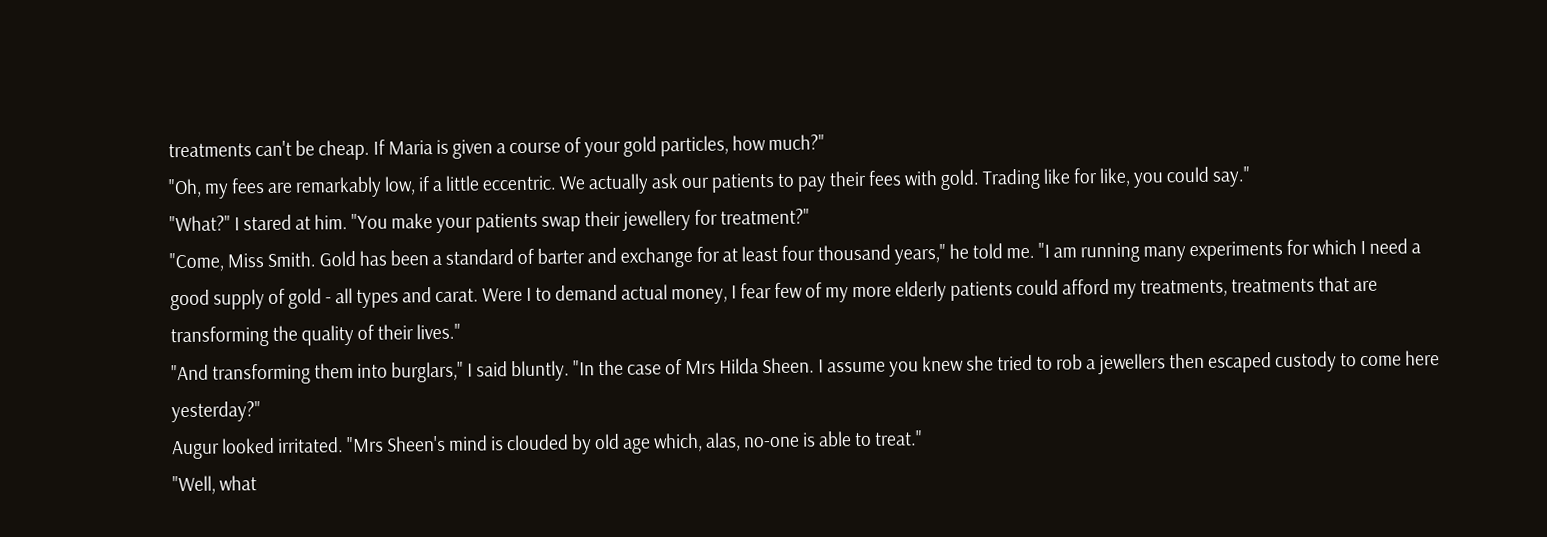treatments can't be cheap. If Maria is given a course of your gold particles, how much?"
"Oh, my fees are remarkably low, if a little eccentric. We actually ask our patients to pay their fees with gold. Trading like for like, you could say."
"What?" I stared at him. "You make your patients swap their jewellery for treatment?"
"Come, Miss Smith. Gold has been a standard of barter and exchange for at least four thousand years," he told me. "I am running many experiments for which I need a good supply of gold - all types and carat. Were I to demand actual money, I fear few of my more elderly patients could afford my treatments, treatments that are transforming the quality of their lives."
"And transforming them into burglars," I said bluntly. "In the case of Mrs Hilda Sheen. I assume you knew she tried to rob a jewellers then escaped custody to come here yesterday?"
Augur looked irritated. "Mrs Sheen's mind is clouded by old age which, alas, no-one is able to treat."
"Well, what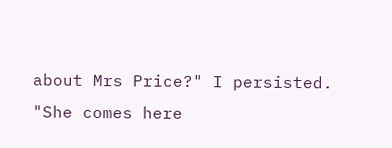about Mrs Price?" I persisted. "She comes here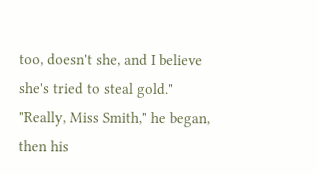too, doesn't she, and I believe she's tried to steal gold."
"Really, Miss Smith," he began, then his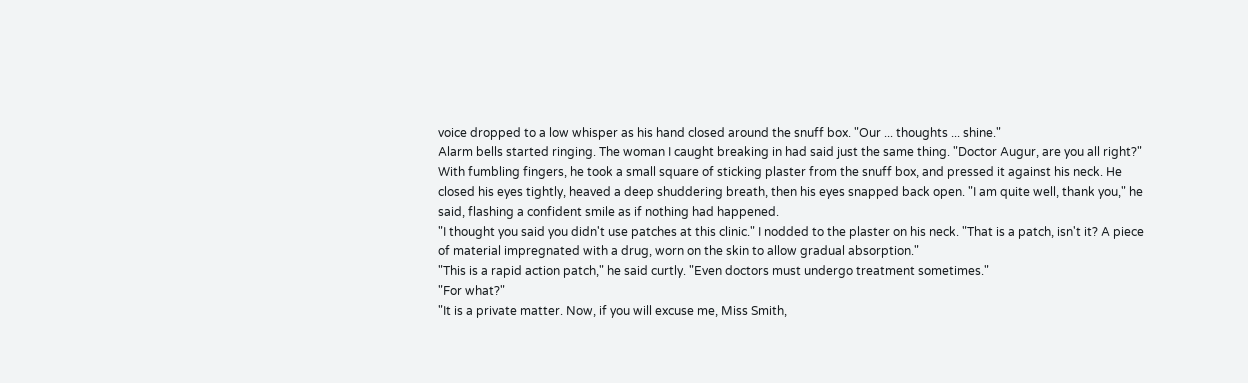voice dropped to a low whisper as his hand closed around the snuff box. "Our ... thoughts ... shine."
Alarm bells started ringing. The woman I caught breaking in had said just the same thing. "Doctor Augur, are you all right?"
With fumbling fingers, he took a small square of sticking plaster from the snuff box, and pressed it against his neck. He closed his eyes tightly, heaved a deep shuddering breath, then his eyes snapped back open. "I am quite well, thank you," he said, flashing a confident smile as if nothing had happened.
"I thought you said you didn't use patches at this clinic." I nodded to the plaster on his neck. "That is a patch, isn't it? A piece of material impregnated with a drug, worn on the skin to allow gradual absorption."
"This is a rapid action patch," he said curtly. "Even doctors must undergo treatment sometimes."
"For what?"
"It is a private matter. Now, if you will excuse me, Miss Smith,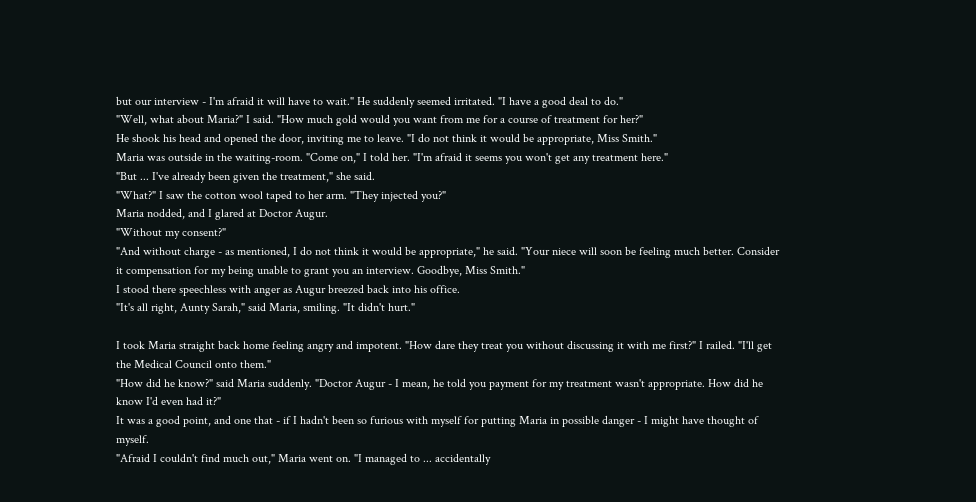but our interview - I'm afraid it will have to wait." He suddenly seemed irritated. "I have a good deal to do."
"Well, what about Maria?" I said. "How much gold would you want from me for a course of treatment for her?"
He shook his head and opened the door, inviting me to leave. "I do not think it would be appropriate, Miss Smith."
Maria was outside in the waiting-room. "Come on," I told her. "I'm afraid it seems you won't get any treatment here."
"But ... I've already been given the treatment," she said.
"What?" I saw the cotton wool taped to her arm. "They injected you?"
Maria nodded, and I glared at Doctor Augur.
"Without my consent?"
"And without charge - as mentioned, I do not think it would be appropriate," he said. "Your niece will soon be feeling much better. Consider it compensation for my being unable to grant you an interview. Goodbye, Miss Smith."
I stood there speechless with anger as Augur breezed back into his office.
"It's all right, Aunty Sarah," said Maria, smiling. "It didn't hurt."

I took Maria straight back home feeling angry and impotent. "How dare they treat you without discussing it with me first?" I railed. "I'll get the Medical Council onto them."
"How did he know?" said Maria suddenly. "Doctor Augur - I mean, he told you payment for my treatment wasn't appropriate. How did he know I'd even had it?"
It was a good point, and one that - if I hadn't been so furious with myself for putting Maria in possible danger - I might have thought of myself.
"Afraid I couldn't find much out," Maria went on. "I managed to ... accidentally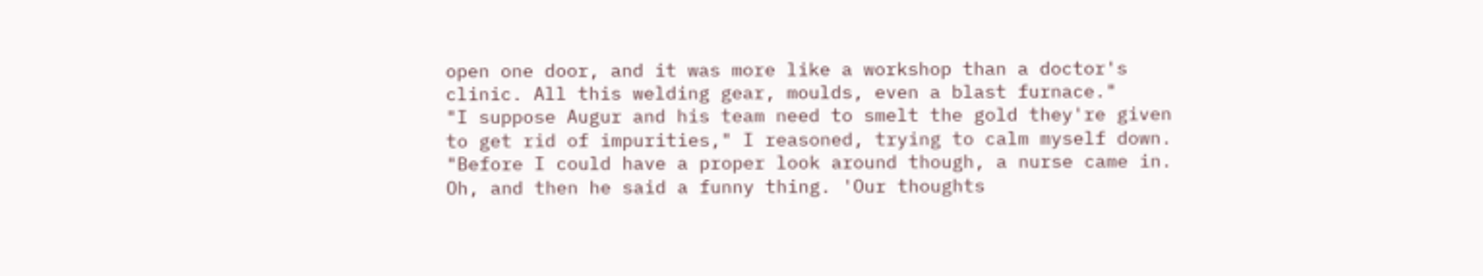open one door, and it was more like a workshop than a doctor's clinic. All this welding gear, moulds, even a blast furnace."
"I suppose Augur and his team need to smelt the gold they're given to get rid of impurities," I reasoned, trying to calm myself down.
"Before I could have a proper look around though, a nurse came in. Oh, and then he said a funny thing. 'Our thoughts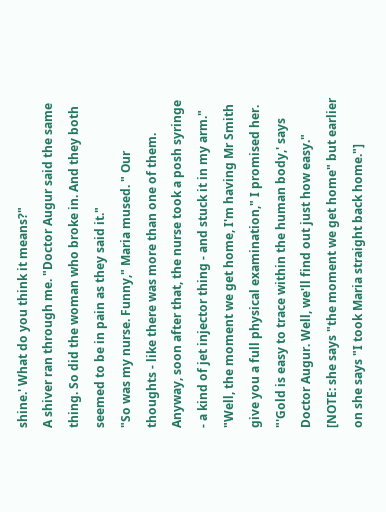shine.' What do you think it means?"
A shiver ran through me. "Doctor Augur said the same thing. So did the woman who broke in. And they both seemed to be in pain as they said it."
"So was my nurse. Funny," Maria mused. " Our thoughts - like there was more than one of them. Anyway, soon after that, the nurse took a posh syringe - a kind of jet injector thing - and stuck it in my arm."
"Well, the moment we get home, I'm having Mr Smith give you a full physical examination," I promised her. "'Gold is easy to trace within the human body,' says Doctor Augur. Well, we'll find out just how easy."
[NOTE: she says "the moment we get home" but earlier on she says "I took Maria straight back home."]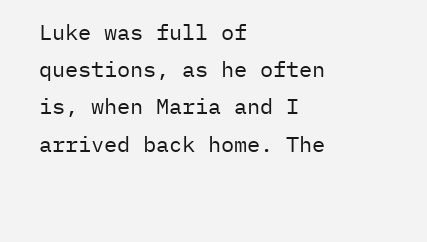Luke was full of questions, as he often is, when Maria and I arrived back home. The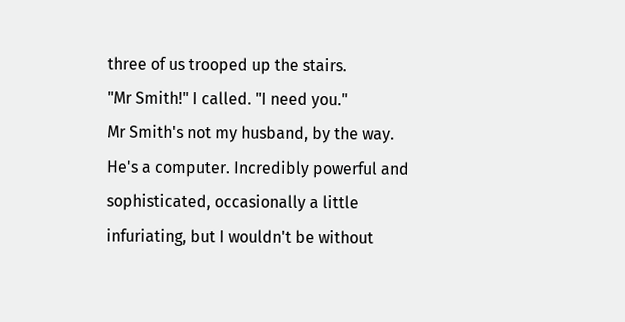three of us trooped up the stairs.
"Mr Smith!" I called. "I need you."
Mr Smith's not my husband, by the way. He's a computer. Incredibly powerful and sophisticated, occasionally a little infuriating, but I wouldn't be without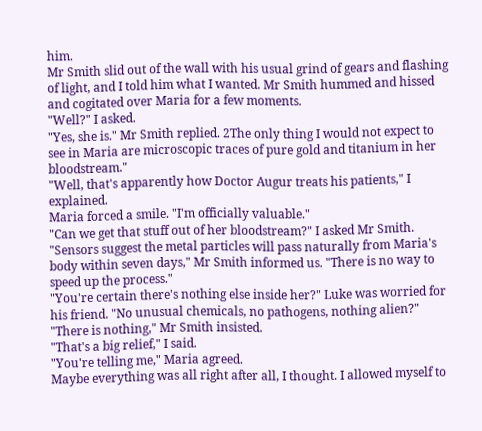him.
Mr Smith slid out of the wall with his usual grind of gears and flashing of light, and I told him what I wanted. Mr Smith hummed and hissed and cogitated over Maria for a few moments.
"Well?" I asked.
"Yes, she is." Mr Smith replied. 2The only thing I would not expect to see in Maria are microscopic traces of pure gold and titanium in her bloodstream."
"Well, that's apparently how Doctor Augur treats his patients," I explained.
Maria forced a smile. "I'm officially valuable."
"Can we get that stuff out of her bloodstream?" I asked Mr Smith.
"Sensors suggest the metal particles will pass naturally from Maria's body within seven days," Mr Smith informed us. "There is no way to speed up the process."
"You're certain there's nothing else inside her?" Luke was worried for his friend. "No unusual chemicals, no pathogens, nothing alien?"
"There is nothing," Mr Smith insisted.
"That's a big relief," I said.
"You're telling me," Maria agreed.
Maybe everything was all right after all, I thought. I allowed myself to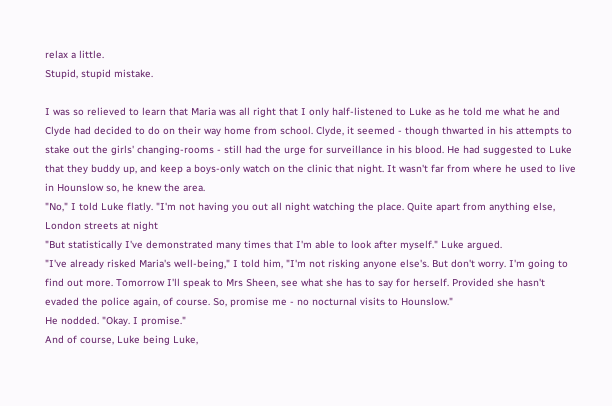relax a little.
Stupid, stupid mistake.

I was so relieved to learn that Maria was all right that I only half-listened to Luke as he told me what he and Clyde had decided to do on their way home from school. Clyde, it seemed - though thwarted in his attempts to stake out the girls' changing-rooms - still had the urge for surveillance in his blood. He had suggested to Luke that they buddy up, and keep a boys-only watch on the clinic that night. It wasn't far from where he used to live in Hounslow so, he knew the area.
"No," I told Luke flatly. "I'm not having you out all night watching the place. Quite apart from anything else, London streets at night
"But statistically I've demonstrated many times that I'm able to look after myself." Luke argued.
"I've already risked Maria's well-being," I told him, "I'm not risking anyone else's. But don't worry. I'm going to find out more. Tomorrow I'll speak to Mrs Sheen, see what she has to say for herself. Provided she hasn't evaded the police again, of course. So, promise me - no nocturnal visits to Hounslow."
He nodded. "Okay. I promise."
And of course, Luke being Luke,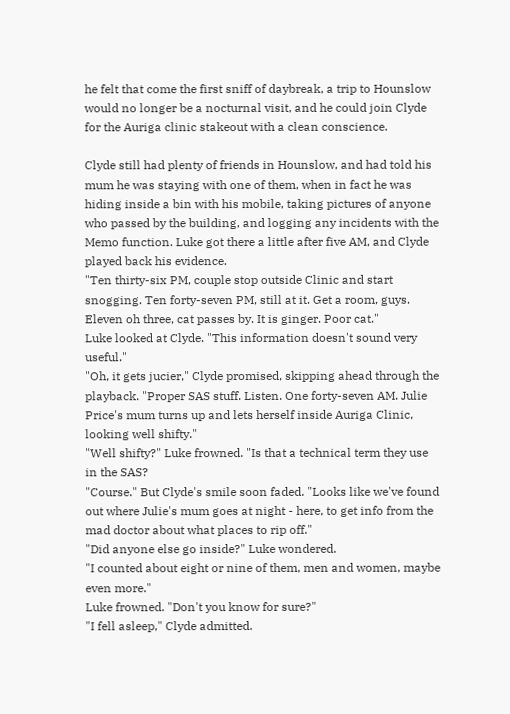he felt that come the first sniff of daybreak, a trip to Hounslow would no longer be a nocturnal visit, and he could join Clyde for the Auriga clinic stakeout with a clean conscience.

Clyde still had plenty of friends in Hounslow, and had told his mum he was staying with one of them, when in fact he was hiding inside a bin with his mobile, taking pictures of anyone who passed by the building, and logging any incidents with the Memo function. Luke got there a little after five AM, and Clyde played back his evidence.
"Ten thirty-six PM, couple stop outside Clinic and start snogging. Ten forty-seven PM, still at it. Get a room, guys. Eleven oh three, cat passes by. It is ginger. Poor cat."
Luke looked at Clyde. "This information doesn't sound very useful."
"Oh, it gets jucier," Clyde promised, skipping ahead through the playback. "Proper SAS stuff. Listen. One forty-seven AM. Julie Price's mum turns up and lets herself inside Auriga Clinic, looking well shifty."
"Well shifty?" Luke frowned. "Is that a technical term they use in the SAS?
"Course." But Clyde's smile soon faded. "Looks like we've found out where Julie's mum goes at night - here, to get info from the mad doctor about what places to rip off."
"Did anyone else go inside?" Luke wondered.
"I counted about eight or nine of them, men and women, maybe even more."
Luke frowned. "Don't you know for sure?"
"I fell asleep," Clyde admitted.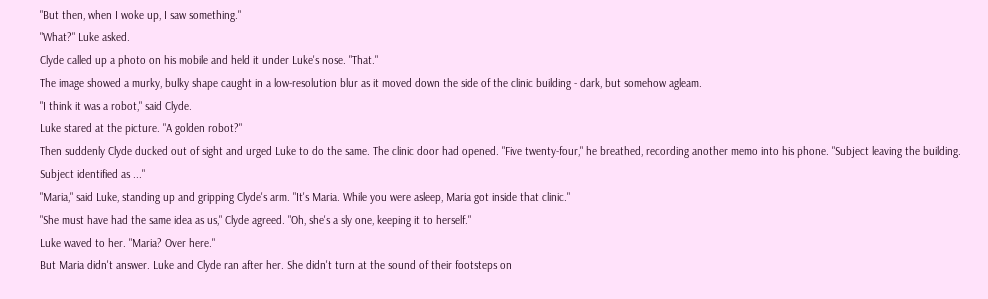"But then, when I woke up, I saw something."
"What?" Luke asked.
Clyde called up a photo on his mobile and held it under Luke's nose. "That."
The image showed a murky, bulky shape caught in a low-resolution blur as it moved down the side of the clinic building - dark, but somehow agleam.
"I think it was a robot," said Clyde.
Luke stared at the picture. "A golden robot?"
Then suddenly Clyde ducked out of sight and urged Luke to do the same. The clinic door had opened. "Five twenty-four," he breathed, recording another memo into his phone. "Subject leaving the building. Subject identified as ..."
"Maria," said Luke, standing up and gripping Clyde's arm. "It's Maria. While you were asleep, Maria got inside that clinic."
"She must have had the same idea as us," Clyde agreed. "Oh, she's a sly one, keeping it to herself."
Luke waved to her. "Maria? Over here."
But Maria didn't answer. Luke and Clyde ran after her. She didn't turn at the sound of their footsteps on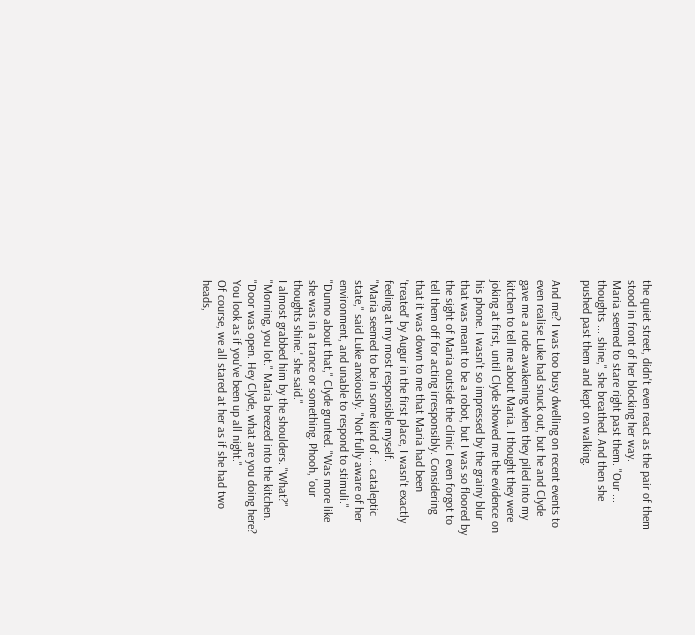the quiet street, didn't even react as the pair of them stood in front of her blocking her way.
Maria seemed to stare right past them. "Our ... thoughts ... shine," she breathed. And then she pushed past them and kept on walking.

And me? I was too busy dwelling on recent events to even realise Luke had snuck out, but he and Clyde gave me a rude awakening when they piled into my kitchen to tell me about Maria. I thought they were joking at first, until Clyde showed me the evidence on his phone. I wasn't so impressed by the grainy blur that was meant to be a robot, but I was so floored by the sight of Maria outside the clinic I even forgot to tell them off for acting irresponsibly. Considering that it was down to me that Maria had been  'treated' by Augur in the first place, I wasn't exactly feeling at my most responsible myself.
"Maria seemed to be in some kind of ... cataleptic state," said Luke anxiously. "Not fully aware of her environment, and unable to respond to stimuli."
"Dunno about that," Clyde grunted. "Was more like she was in a trance or something. Phooh, 'our thoughts shine.' she said."
I almost grabbed him by the shoulders. "What?"
"Morning, you lot." Maria breezed into the kitchen. "Door was open. Hey Clyde, what are you doing here? You look as if you've been up all night."
Of course, we all stared at her as if she had two heads,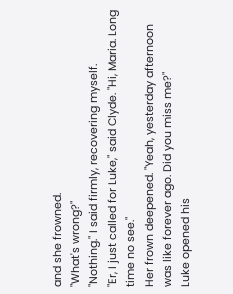and she frowned.
"What's wrong?"
"Nothing." I said firmly, recovering myself.
"Er, I just called for Luke," said Clyde. "Hi, Maria. Long time no see."
Her frown deepened. "Yeah, yesterday afternoon was like forever ago. Did you miss me?"
Luke opened his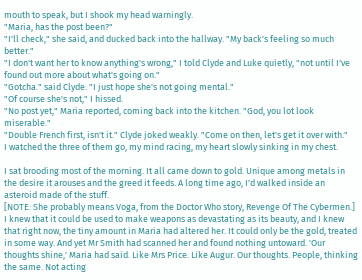mouth to speak, but I shook my head warningly.
"Maria, has the post been?"
"I'll check," she said, and ducked back into the hallway. "My back's feeling so much better."
"I don't want her to know anything's wrong," I told Clyde and Luke quietly, "not until I've found out more about what's going on."
"Gotcha." said Clyde. "I just hope she's not going mental."
"Of course she's not," I hissed.
"No post yet," Maria reported, coming back into the kitchen. "God, you lot look miserable."
"Double French first, isn't it." Clyde joked weakly. "Come on then, let's get it over with."
I watched the three of them go, my mind racing, my heart slowly sinking in my chest.

I sat brooding most of the morning. It all came down to gold. Unique among metals in the desire it arouses and the greed it feeds. A long time ago, I'd walked inside an asteroid made of the stuff.
[NOTE: She probably means Voga, from the Doctor Who story, Revenge Of The Cybermen.]
I knew that it could be used to make weapons as devastating as its beauty, and I knew that right now, the tiny amount in Maria had altered her. It could only be the gold, treated in some way. And yet Mr Smith had scanned her and found nothing untoward. 'Our thoughts shine,' Maria had said. Like Mrs Price. Like Augur. Our thoughts. People, thinking the same. Not acting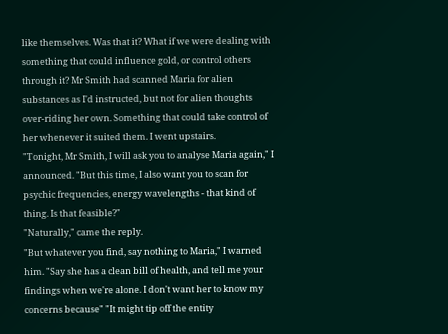like themselves. Was that it? What if we were dealing with something that could influence gold, or control others through it? Mr Smith had scanned Maria for alien substances as I'd instructed, but not for alien thoughts over-riding her own. Something that could take control of her whenever it suited them. I went upstairs.
"Tonight, Mr Smith, I will ask you to analyse Maria again," I announced. "But this time, I also want you to scan for psychic frequencies, energy wavelengths - that kind of thing. Is that feasible?"
"Naturally," came the reply.
"But whatever you find, say nothing to Maria," I warned him. "Say she has a clean bill of health, and tell me your findings when we're alone. I don't want her to know my concerns because" "It might tip off the entity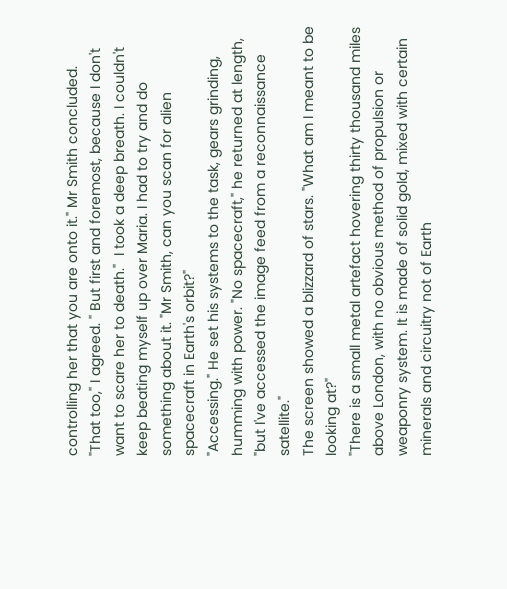controlling her that you are onto it." Mr Smith concluded.
"That too," I agreed. " But first and foremost, because I don't want to scare her to death."  I took a deep breath. I couldn't keep beating myself up over Maria. I had to try and do something about it. "Mr Smith, can you scan for alien spacecraft in Earth's orbit?"
"Accessing." He set his systems to the task, gears grinding, humming with power. "No spacecraft," he returned at length, "but I've accessed the image feed from a reconnaissance satellite."
The screen showed a blizzard of stars. "What am I meant to be looking at?"
"There is a small metal artefact hovering thirty thousand miles above London, with no obvious method of propulsion or weaponry system. It is made of solid gold, mixed with certain minerals and circuitry not of Earth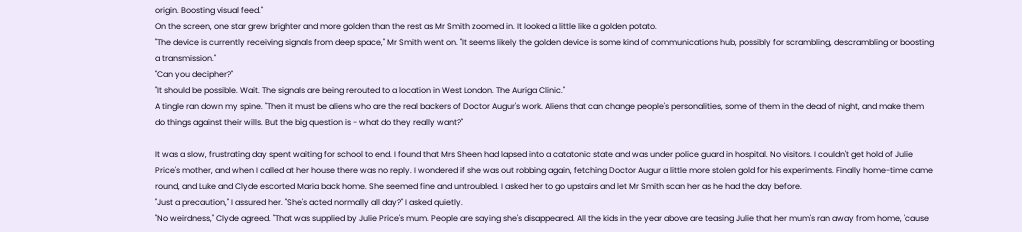origin. Boosting visual feed."
On the screen, one star grew brighter and more golden than the rest as Mr Smith zoomed in. It looked a little like a golden potato.
"The device is currently receiving signals from deep space," Mr Smith went on. "It seems likely the golden device is some kind of communications hub, possibly for scrambling, descrambling or boosting a transmission."
"Can you decipher?"
"It should be possible. Wait. The signals are being rerouted to a location in West London. The Auriga Clinic."
A tingle ran down my spine. "Then it must be aliens who are the real backers of Doctor Augur's work. Aliens that can change people's personalities, some of them in the dead of night, and make them do things against their wills. But the big question is - what do they really want?"

It was a slow, frustrating day spent waiting for school to end. I found that Mrs Sheen had lapsed into a catatonic state and was under police guard in hospital. No visitors. I couldn't get hold of Julie Price's mother, and when I called at her house there was no reply. I wondered if she was out robbing again, fetching Doctor Augur a little more stolen gold for his experiments. Finally home-time came round, and Luke and Clyde escorted Maria back home. She seemed fine and untroubled. I asked her to go upstairs and let Mr Smith scan her as he had the day before.
"Just a precaution," I assured her. "She's acted normally all day?" I asked quietly.
"No weirdness," Clyde agreed. "That was supplied by Julie Price's mum. People are saying she's disappeared. All the kids in the year above are teasing Julie that her mum's ran away from home, 'cause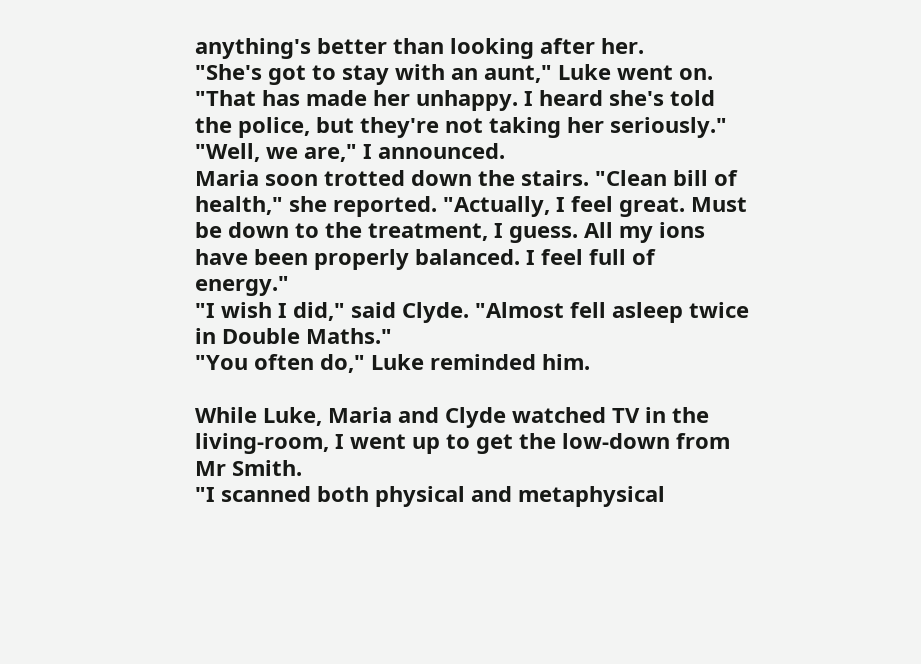anything's better than looking after her.
"She's got to stay with an aunt," Luke went on. "That has made her unhappy. I heard she's told the police, but they're not taking her seriously."
"Well, we are," I announced.
Maria soon trotted down the stairs. "Clean bill of health," she reported. "Actually, I feel great. Must be down to the treatment, I guess. All my ions have been properly balanced. I feel full of energy."
"I wish I did," said Clyde. "Almost fell asleep twice in Double Maths."
"You often do," Luke reminded him.

While Luke, Maria and Clyde watched TV in the living-room, I went up to get the low-down from Mr Smith.
"I scanned both physical and metaphysical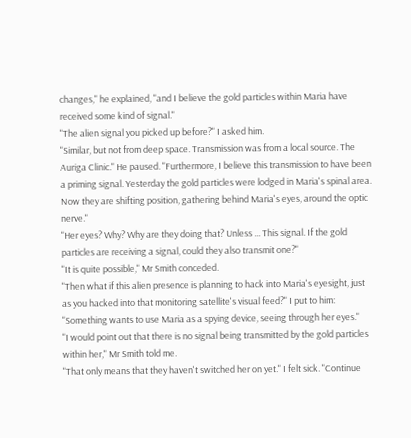changes," he explained, "and I believe the gold particles within Maria have received some kind of signal."
"The alien signal you picked up before?" I asked him.
"Similar, but not from deep space. Transmission was from a local source. The Auriga Clinic." He paused. "Furthermore, I believe this transmission to have been a priming signal. Yesterday the gold particles were lodged in Maria's spinal area. Now they are shifting position, gathering behind Maria's eyes, around the optic nerve."
"Her eyes? Why? Why are they doing that? Unless ... This signal. If the gold particles are receiving a signal, could they also transmit one?"
"It is quite possible," Mr Smith conceded.
"Then what if this alien presence is planning to hack into Maria's eyesight, just as you hacked into that monitoring satellite's visual feed?" I put to him: "Something wants to use Maria as a spying device, seeing through her eyes."
"I would point out that there is no signal being transmitted by the gold particles within her," Mr Smith told me.
"That only means that they haven't switched her on yet." I felt sick. "Continue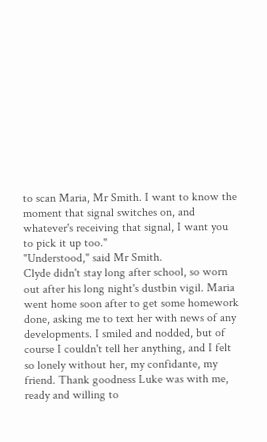to scan Maria, Mr Smith. I want to know the moment that signal switches on, and whatever's receiving that signal, I want you to pick it up too."
"Understood," said Mr Smith.
Clyde didn't stay long after school, so worn out after his long night's dustbin vigil. Maria went home soon after to get some homework done, asking me to text her with news of any developments. I smiled and nodded, but of course I couldn't tell her anything, and I felt so lonely without her, my confidante, my friend. Thank goodness Luke was with me, ready and willing to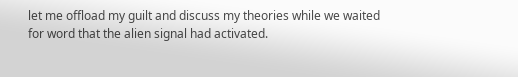let me offload my guilt and discuss my theories while we waited for word that the alien signal had activated.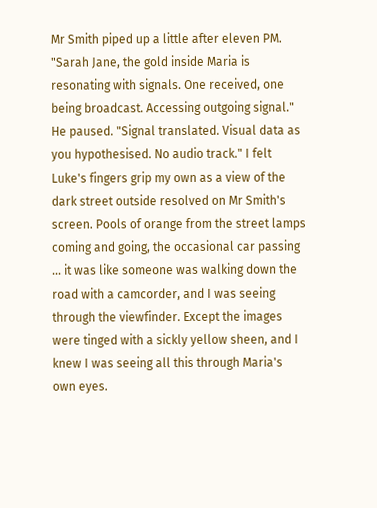Mr Smith piped up a little after eleven PM. "Sarah Jane, the gold inside Maria is resonating with signals. One received, one being broadcast. Accessing outgoing signal." He paused. "Signal translated. Visual data as you hypothesised. No audio track." I felt Luke's fingers grip my own as a view of the dark street outside resolved on Mr Smith's screen. Pools of orange from the street lamps coming and going, the occasional car passing ... it was like someone was walking down the road with a camcorder, and I was seeing through the viewfinder. Except the images were tinged with a sickly yellow sheen, and I knew I was seeing all this through Maria's own eyes.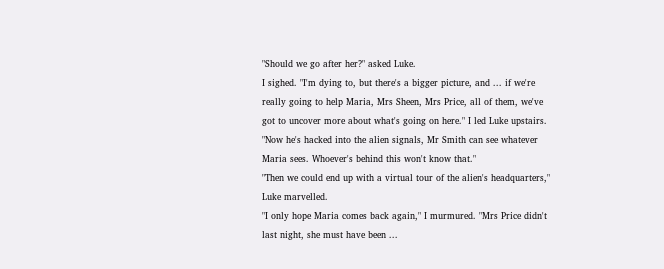"Should we go after her?" asked Luke.
I sighed. "I'm dying to, but there's a bigger picture, and ... if we're really going to help Maria, Mrs Sheen, Mrs Price, all of them, we've got to uncover more about what's going on here." I led Luke upstairs. "Now he's hacked into the alien signals, Mr Smith can see whatever Maria sees. Whoever's behind this won't know that."
"Then we could end up with a virtual tour of the alien's headquarters," Luke marvelled.
"I only hope Maria comes back again," I murmured. "Mrs Price didn't last night, she must have been ...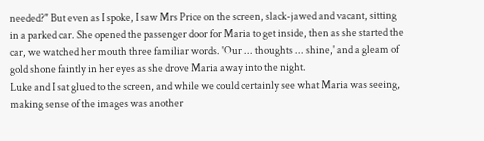needed?" But even as I spoke, I saw Mrs Price on the screen, slack-jawed and vacant, sitting in a parked car. She opened the passenger door for Maria to get inside, then as she started the car, we watched her mouth three familiar words. 'Our ... thoughts ... shine,' and a gleam of gold shone faintly in her eyes as she drove Maria away into the night.
Luke and I sat glued to the screen, and while we could certainly see what Maria was seeing, making sense of the images was another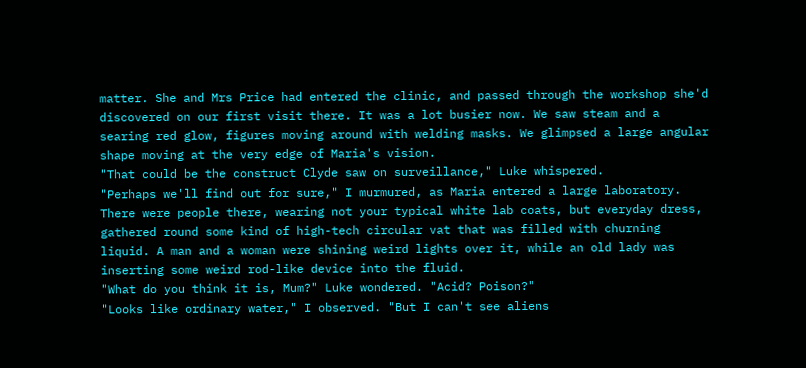matter. She and Mrs Price had entered the clinic, and passed through the workshop she'd discovered on our first visit there. It was a lot busier now. We saw steam and a searing red glow, figures moving around with welding masks. We glimpsed a large angular shape moving at the very edge of Maria's vision.
"That could be the construct Clyde saw on surveillance," Luke whispered.
"Perhaps we'll find out for sure," I murmured, as Maria entered a large laboratory.
There were people there, wearing not your typical white lab coats, but everyday dress, gathered round some kind of high-tech circular vat that was filled with churning liquid. A man and a woman were shining weird lights over it, while an old lady was inserting some weird rod-like device into the fluid.
"What do you think it is, Mum?" Luke wondered. "Acid? Poison?"
"Looks like ordinary water," I observed. "But I can't see aliens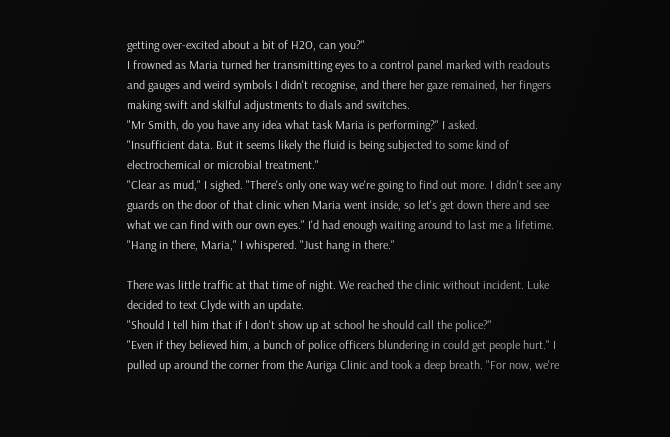getting over-excited about a bit of H2O, can you?"
I frowned as Maria turned her transmitting eyes to a control panel marked with readouts and gauges and weird symbols I didn't recognise, and there her gaze remained, her fingers making swift and skilful adjustments to dials and switches.
"Mr Smith, do you have any idea what task Maria is performing?" I asked.
"Insufficient data. But it seems likely the fluid is being subjected to some kind of electrochemical or microbial treatment."
"Clear as mud," I sighed. "There's only one way we're going to find out more. I didn't see any guards on the door of that clinic when Maria went inside, so let's get down there and see what we can find with our own eyes." I'd had enough waiting around to last me a lifetime. "Hang in there, Maria," I whispered. "Just hang in there."

There was little traffic at that time of night. We reached the clinic without incident. Luke decided to text Clyde with an update.
"Should I tell him that if I don't show up at school he should call the police?"
"Even if they believed him, a bunch of police officers blundering in could get people hurt." I pulled up around the corner from the Auriga Clinic and took a deep breath. "For now, we're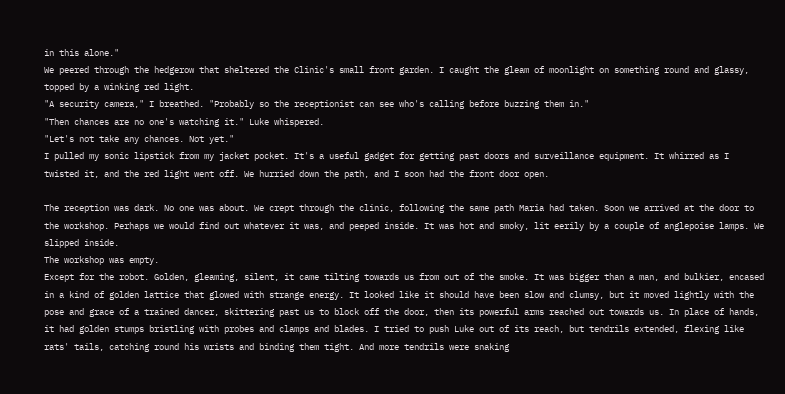in this alone."
We peered through the hedgerow that sheltered the Clinic's small front garden. I caught the gleam of moonlight on something round and glassy, topped by a winking red light.
"A security camera," I breathed. "Probably so the receptionist can see who's calling before buzzing them in."
"Then chances are no one's watching it." Luke whispered.
"Let's not take any chances. Not yet."
I pulled my sonic lipstick from my jacket pocket. It's a useful gadget for getting past doors and surveillance equipment. It whirred as I twisted it, and the red light went off. We hurried down the path, and I soon had the front door open.

The reception was dark. No one was about. We crept through the clinic, following the same path Maria had taken. Soon we arrived at the door to the workshop. Perhaps we would find out whatever it was, and peeped inside. It was hot and smoky, lit eerily by a couple of anglepoise lamps. We slipped inside.
The workshop was empty.
Except for the robot. Golden, gleaming, silent, it came tilting towards us from out of the smoke. It was bigger than a man, and bulkier, encased in a kind of golden lattice that glowed with strange energy. It looked like it should have been slow and clumsy, but it moved lightly with the pose and grace of a trained dancer, skittering past us to block off the door, then its powerful arms reached out towards us. In place of hands, it had golden stumps bristling with probes and clamps and blades. I tried to push Luke out of its reach, but tendrils extended, flexing like rats' tails, catching round his wrists and binding them tight. And more tendrils were snaking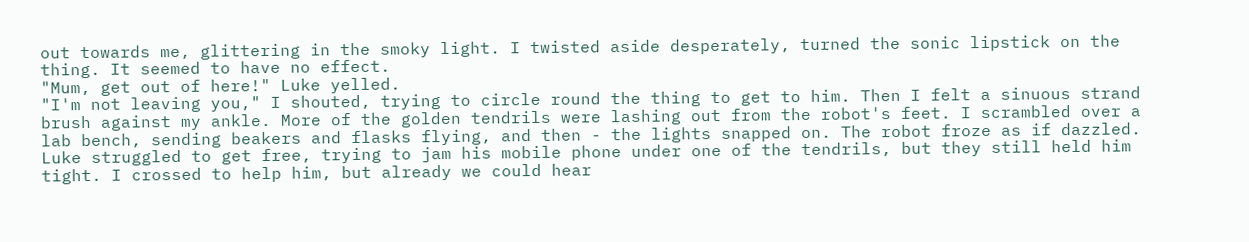out towards me, glittering in the smoky light. I twisted aside desperately, turned the sonic lipstick on the thing. It seemed to have no effect.
"Mum, get out of here!" Luke yelled.
"I'm not leaving you," I shouted, trying to circle round the thing to get to him. Then I felt a sinuous strand brush against my ankle. More of the golden tendrils were lashing out from the robot's feet. I scrambled over a lab bench, sending beakers and flasks flying, and then - the lights snapped on. The robot froze as if dazzled. Luke struggled to get free, trying to jam his mobile phone under one of the tendrils, but they still held him tight. I crossed to help him, but already we could hear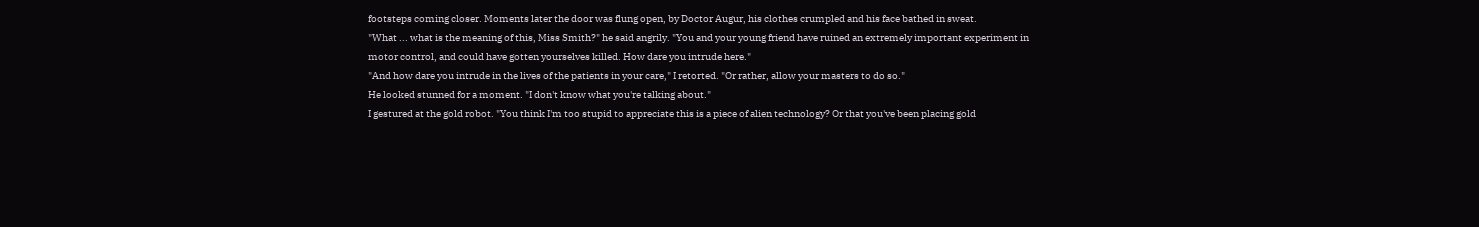footsteps coming closer. Moments later the door was flung open, by Doctor Augur, his clothes crumpled and his face bathed in sweat.
"What ... what is the meaning of this, Miss Smith?" he said angrily. "You and your young friend have ruined an extremely important experiment in motor control, and could have gotten yourselves killed. How dare you intrude here."
"And how dare you intrude in the lives of the patients in your care," I retorted. "Or rather, allow your masters to do so."
He looked stunned for a moment. "I don't know what you're talking about."
I gestured at the gold robot. "You think I'm too stupid to appreciate this is a piece of alien technology? Or that you've been placing gold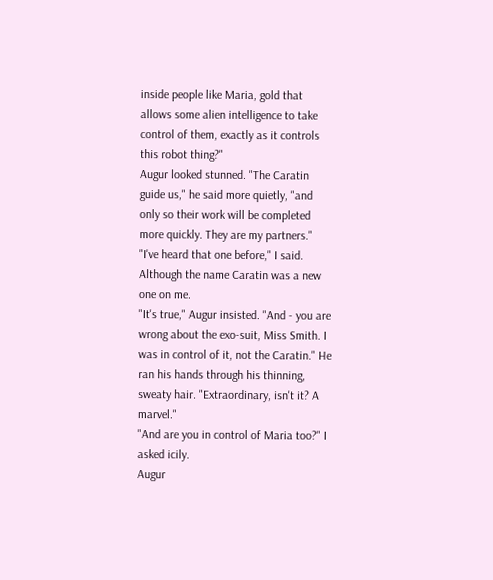inside people like Maria, gold that allows some alien intelligence to take control of them, exactly as it controls this robot thing?"
Augur looked stunned. "The Caratin guide us," he said more quietly, "and only so their work will be completed more quickly. They are my partners."
"I've heard that one before," I said. Although the name Caratin was a new one on me.
"It's true," Augur insisted. "And - you are wrong about the exo-suit, Miss Smith. I was in control of it, not the Caratin." He ran his hands through his thinning, sweaty hair. "Extraordinary, isn't it? A marvel."
"And are you in control of Maria too?" I asked icily.
Augur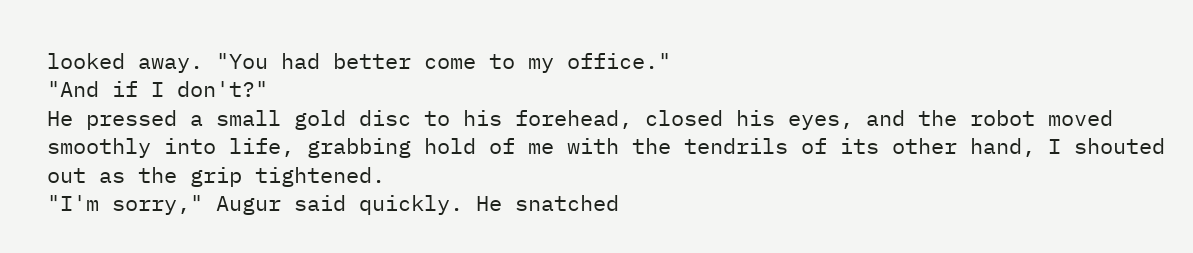looked away. "You had better come to my office."
"And if I don't?"
He pressed a small gold disc to his forehead, closed his eyes, and the robot moved smoothly into life, grabbing hold of me with the tendrils of its other hand, I shouted out as the grip tightened.
"I'm sorry," Augur said quickly. He snatched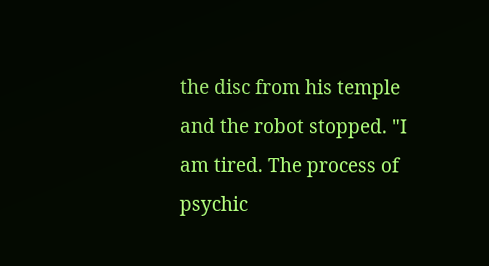the disc from his temple and the robot stopped. "I am tired. The process of psychic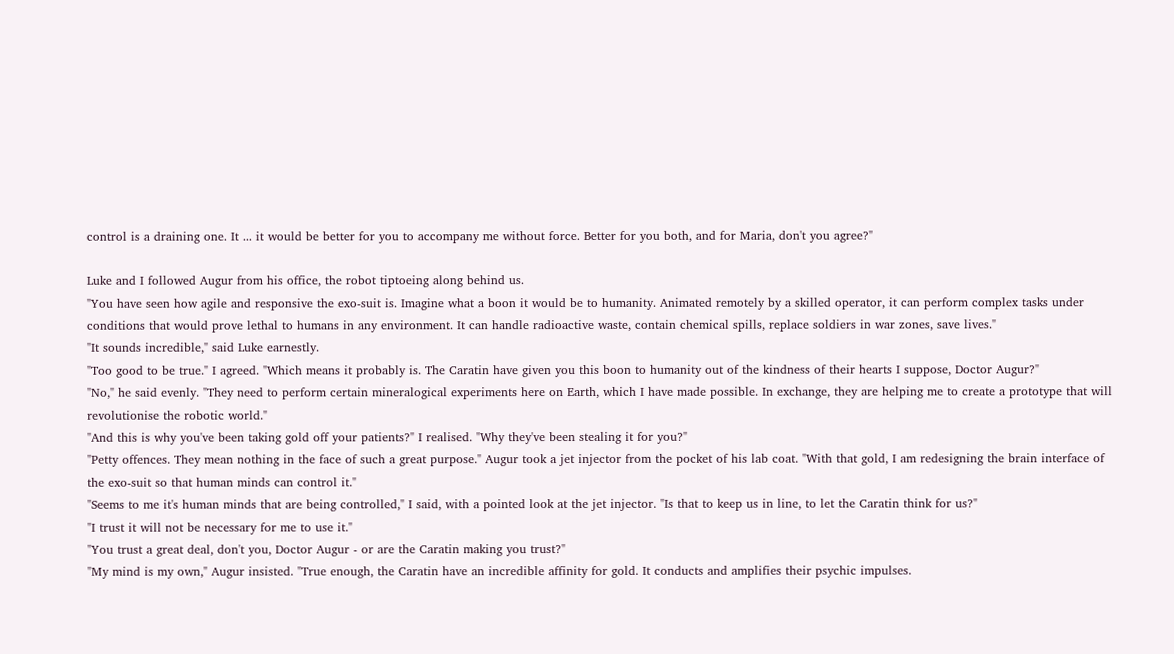control is a draining one. It ... it would be better for you to accompany me without force. Better for you both, and for Maria, don't you agree?"

Luke and I followed Augur from his office, the robot tiptoeing along behind us.
"You have seen how agile and responsive the exo-suit is. Imagine what a boon it would be to humanity. Animated remotely by a skilled operator, it can perform complex tasks under conditions that would prove lethal to humans in any environment. It can handle radioactive waste, contain chemical spills, replace soldiers in war zones, save lives."
"It sounds incredible," said Luke earnestly.
"Too good to be true." I agreed. "Which means it probably is. The Caratin have given you this boon to humanity out of the kindness of their hearts I suppose, Doctor Augur?"
"No," he said evenly. "They need to perform certain mineralogical experiments here on Earth, which I have made possible. In exchange, they are helping me to create a prototype that will revolutionise the robotic world."
"And this is why you've been taking gold off your patients?" I realised. "Why they've been stealing it for you?"
"Petty offences. They mean nothing in the face of such a great purpose." Augur took a jet injector from the pocket of his lab coat. "With that gold, I am redesigning the brain interface of the exo-suit so that human minds can control it."
"Seems to me it's human minds that are being controlled," I said, with a pointed look at the jet injector. "Is that to keep us in line, to let the Caratin think for us?"
"I trust it will not be necessary for me to use it."
"You trust a great deal, don't you, Doctor Augur - or are the Caratin making you trust?"
"My mind is my own," Augur insisted. "True enough, the Caratin have an incredible affinity for gold. It conducts and amplifies their psychic impulses.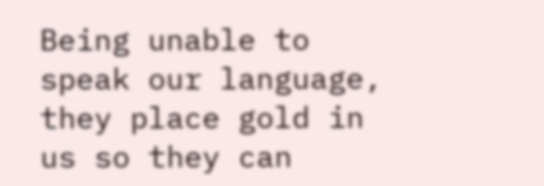Being unable to speak our language, they place gold in us so they can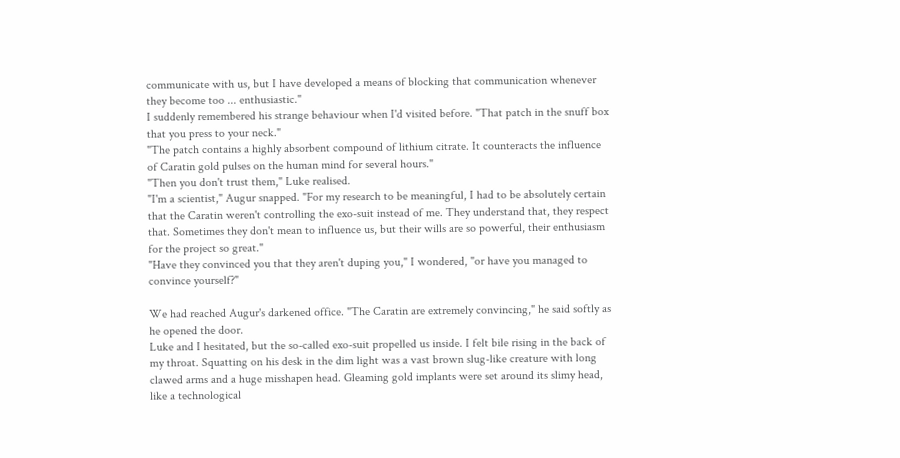communicate with us, but I have developed a means of blocking that communication whenever they become too ... enthusiastic."
I suddenly remembered his strange behaviour when I'd visited before. "That patch in the snuff box that you press to your neck."
"The patch contains a highly absorbent compound of lithium citrate. It counteracts the influence of Caratin gold pulses on the human mind for several hours."
"Then you don't trust them," Luke realised.
"I'm a scientist," Augur snapped. "For my research to be meaningful, I had to be absolutely certain that the Caratin weren't controlling the exo-suit instead of me. They understand that, they respect that. Sometimes they don't mean to influence us, but their wills are so powerful, their enthusiasm for the project so great."
"Have they convinced you that they aren't duping you," I wondered, "or have you managed to convince yourself?"

We had reached Augur's darkened office. "The Caratin are extremely convincing," he said softly as he opened the door.
Luke and I hesitated, but the so-called exo-suit propelled us inside. I felt bile rising in the back of my throat. Squatting on his desk in the dim light was a vast brown slug-like creature with long clawed arms and a huge misshapen head. Gleaming gold implants were set around its slimy head, like a technological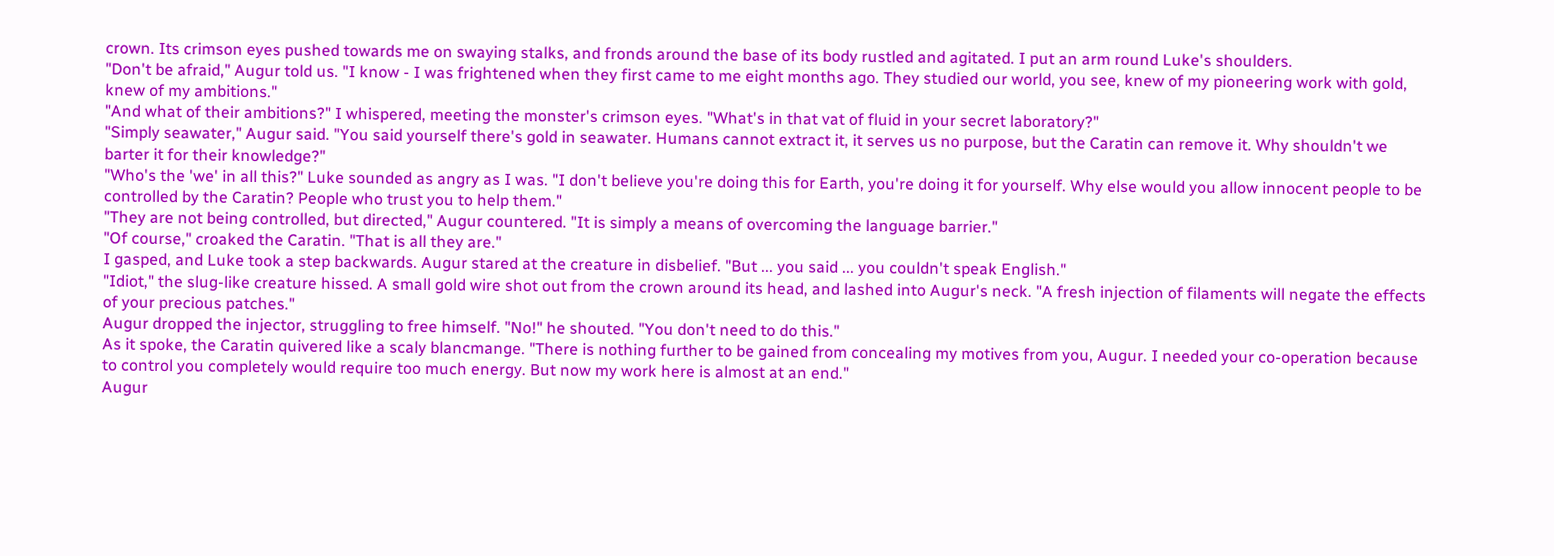crown. Its crimson eyes pushed towards me on swaying stalks, and fronds around the base of its body rustled and agitated. I put an arm round Luke's shoulders.
"Don't be afraid," Augur told us. "I know - I was frightened when they first came to me eight months ago. They studied our world, you see, knew of my pioneering work with gold, knew of my ambitions."
"And what of their ambitions?" I whispered, meeting the monster's crimson eyes. "What's in that vat of fluid in your secret laboratory?"
"Simply seawater," Augur said. "You said yourself there's gold in seawater. Humans cannot extract it, it serves us no purpose, but the Caratin can remove it. Why shouldn't we barter it for their knowledge?"
"Who's the 'we' in all this?" Luke sounded as angry as I was. "I don't believe you're doing this for Earth, you're doing it for yourself. Why else would you allow innocent people to be controlled by the Caratin? People who trust you to help them."
"They are not being controlled, but directed," Augur countered. "It is simply a means of overcoming the language barrier."
"Of course," croaked the Caratin. "That is all they are."
I gasped, and Luke took a step backwards. Augur stared at the creature in disbelief. "But ... you said ... you couldn't speak English."
"Idiot," the slug-like creature hissed. A small gold wire shot out from the crown around its head, and lashed into Augur's neck. "A fresh injection of filaments will negate the effects of your precious patches."
Augur dropped the injector, struggling to free himself. "No!" he shouted. "You don't need to do this."
As it spoke, the Caratin quivered like a scaly blancmange. "There is nothing further to be gained from concealing my motives from you, Augur. I needed your co-operation because to control you completely would require too much energy. But now my work here is almost at an end."
Augur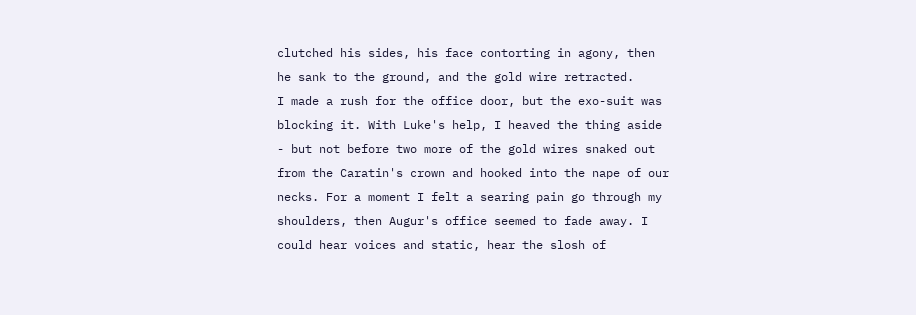clutched his sides, his face contorting in agony, then he sank to the ground, and the gold wire retracted.
I made a rush for the office door, but the exo-suit was blocking it. With Luke's help, I heaved the thing aside - but not before two more of the gold wires snaked out from the Caratin's crown and hooked into the nape of our necks. For a moment I felt a searing pain go through my shoulders, then Augur's office seemed to fade away. I could hear voices and static, hear the slosh of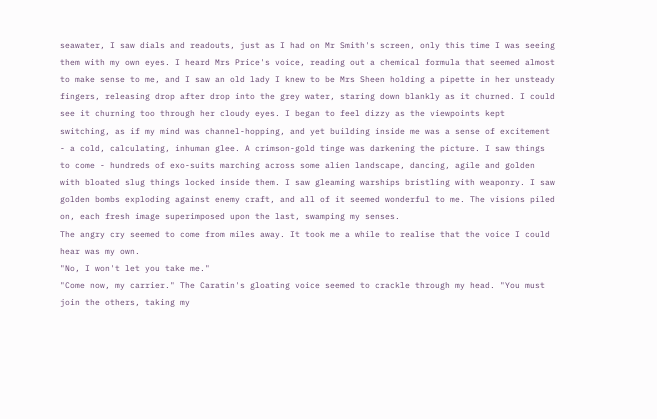seawater, I saw dials and readouts, just as I had on Mr Smith's screen, only this time I was seeing them with my own eyes. I heard Mrs Price's voice, reading out a chemical formula that seemed almost to make sense to me, and I saw an old lady I knew to be Mrs Sheen holding a pipette in her unsteady fingers, releasing drop after drop into the grey water, staring down blankly as it churned. I could see it churning too through her cloudy eyes. I began to feel dizzy as the viewpoints kept switching, as if my mind was channel-hopping, and yet building inside me was a sense of excitement - a cold, calculating, inhuman glee. A crimson-gold tinge was darkening the picture. I saw things to come - hundreds of exo-suits marching across some alien landscape, dancing, agile and golden with bloated slug things locked inside them. I saw gleaming warships bristling with weaponry. I saw golden bombs exploding against enemy craft, and all of it seemed wonderful to me. The visions piled on, each fresh image superimposed upon the last, swamping my senses.
The angry cry seemed to come from miles away. It took me a while to realise that the voice I could hear was my own.
"No, I won't let you take me."
"Come now, my carrier." The Caratin's gloating voice seemed to crackle through my head. "You must join the others, taking my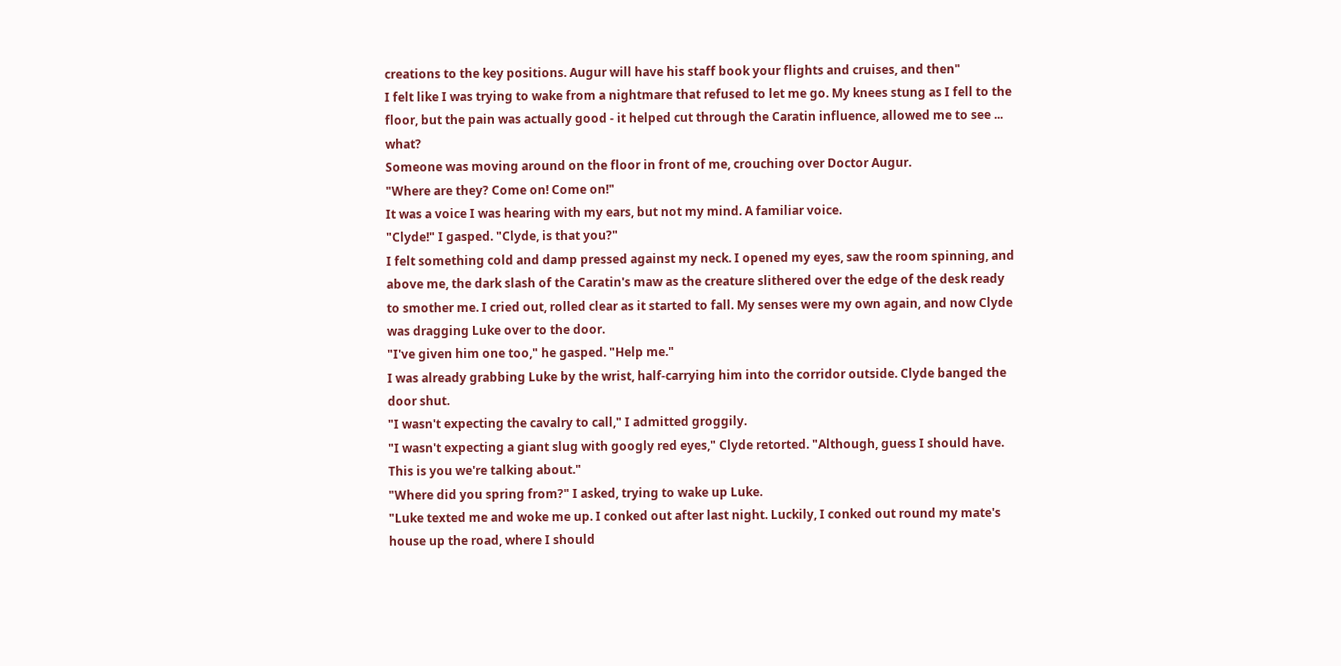creations to the key positions. Augur will have his staff book your flights and cruises, and then"
I felt like I was trying to wake from a nightmare that refused to let me go. My knees stung as I fell to the floor, but the pain was actually good - it helped cut through the Caratin influence, allowed me to see ... what?
Someone was moving around on the floor in front of me, crouching over Doctor Augur.
"Where are they? Come on! Come on!"
It was a voice I was hearing with my ears, but not my mind. A familiar voice.
"Clyde!" I gasped. "Clyde, is that you?"
I felt something cold and damp pressed against my neck. I opened my eyes, saw the room spinning, and above me, the dark slash of the Caratin's maw as the creature slithered over the edge of the desk ready to smother me. I cried out, rolled clear as it started to fall. My senses were my own again, and now Clyde was dragging Luke over to the door.
"I've given him one too," he gasped. "Help me."
I was already grabbing Luke by the wrist, half-carrying him into the corridor outside. Clyde banged the door shut.
"I wasn't expecting the cavalry to call," I admitted groggily.
"I wasn't expecting a giant slug with googly red eyes," Clyde retorted. "Although, guess I should have. This is you we're talking about."
"Where did you spring from?" I asked, trying to wake up Luke.
"Luke texted me and woke me up. I conked out after last night. Luckily, I conked out round my mate's house up the road, where I should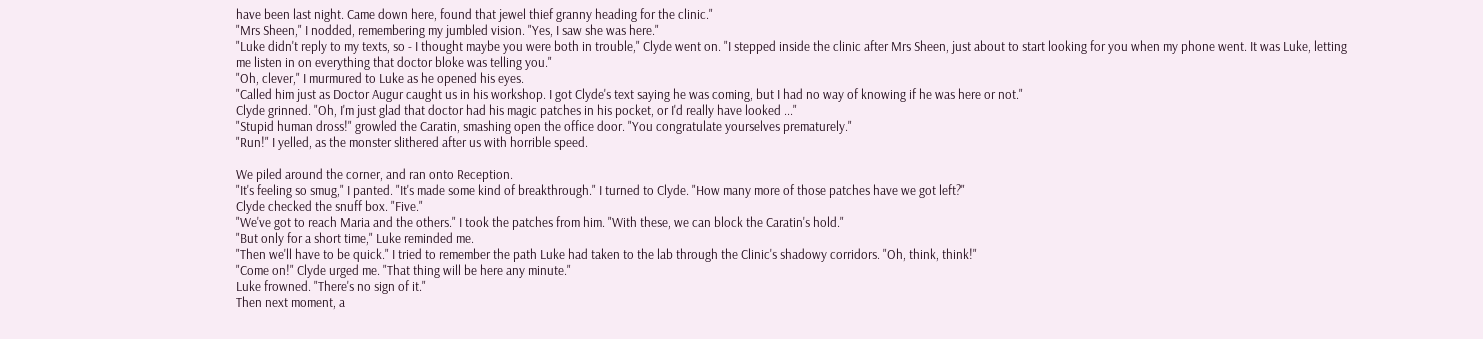have been last night. Came down here, found that jewel thief granny heading for the clinic."
"Mrs Sheen," I nodded, remembering my jumbled vision. "Yes, I saw she was here."
"Luke didn't reply to my texts, so - I thought maybe you were both in trouble," Clyde went on. "I stepped inside the clinic after Mrs Sheen, just about to start looking for you when my phone went. It was Luke, letting me listen in on everything that doctor bloke was telling you."
"Oh, clever," I murmured to Luke as he opened his eyes.
"Called him just as Doctor Augur caught us in his workshop. I got Clyde's text saying he was coming, but I had no way of knowing if he was here or not."
Clyde grinned. "Oh, I'm just glad that doctor had his magic patches in his pocket, or I'd really have looked ..."
"Stupid human dross!" growled the Caratin, smashing open the office door. "You congratulate yourselves prematurely."
"Run!" I yelled, as the monster slithered after us with horrible speed.

We piled around the corner, and ran onto Reception.
"It's feeling so smug," I panted. "It's made some kind of breakthrough." I turned to Clyde. "How many more of those patches have we got left?"
Clyde checked the snuff box. "Five."
"We've got to reach Maria and the others." I took the patches from him. "With these, we can block the Caratin's hold."
"But only for a short time," Luke reminded me.
"Then we'll have to be quick." I tried to remember the path Luke had taken to the lab through the Clinic's shadowy corridors. "Oh, think, think!"
"Come on!" Clyde urged me. "That thing will be here any minute."
Luke frowned. "There's no sign of it."
Then next moment, a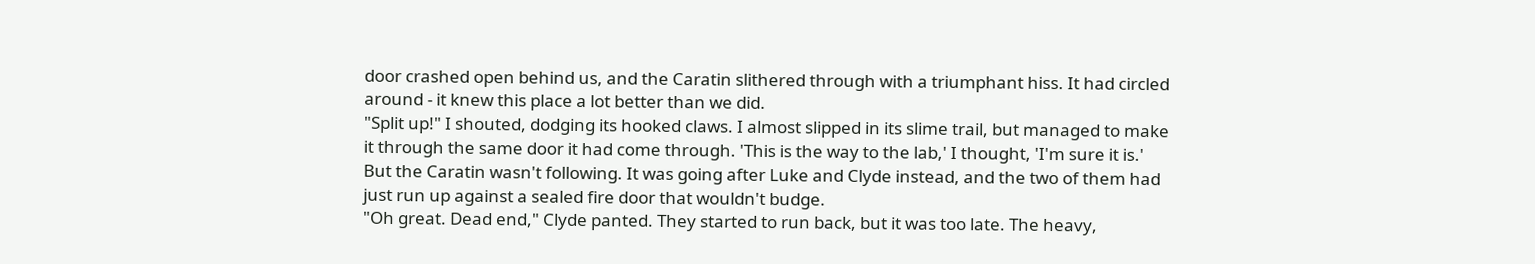door crashed open behind us, and the Caratin slithered through with a triumphant hiss. It had circled around - it knew this place a lot better than we did.
"Split up!" I shouted, dodging its hooked claws. I almost slipped in its slime trail, but managed to make it through the same door it had come through. 'This is the way to the lab,' I thought, 'I'm sure it is.'
But the Caratin wasn't following. It was going after Luke and Clyde instead, and the two of them had just run up against a sealed fire door that wouldn't budge.
"Oh great. Dead end," Clyde panted. They started to run back, but it was too late. The heavy,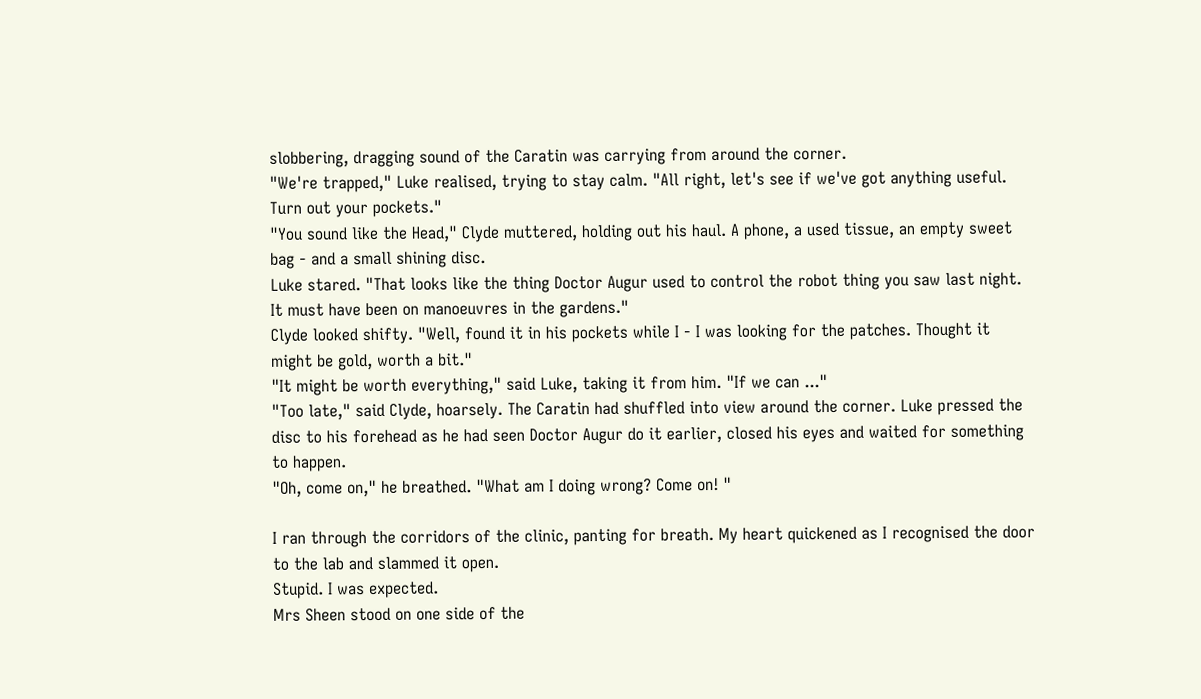slobbering, dragging sound of the Caratin was carrying from around the corner.
"We're trapped," Luke realised, trying to stay calm. "All right, let's see if we've got anything useful. Turn out your pockets."
"You sound like the Head," Clyde muttered, holding out his haul. A phone, a used tissue, an empty sweet bag - and a small shining disc.
Luke stared. "That looks like the thing Doctor Augur used to control the robot thing you saw last night. It must have been on manoeuvres in the gardens."
Clyde looked shifty. "Well, found it in his pockets while I - I was looking for the patches. Thought it might be gold, worth a bit."
"It might be worth everything," said Luke, taking it from him. "If we can ..."
"Too late," said Clyde, hoarsely. The Caratin had shuffled into view around the corner. Luke pressed the disc to his forehead as he had seen Doctor Augur do it earlier, closed his eyes and waited for something to happen.
"Oh, come on," he breathed. "What am I doing wrong? Come on! "

I ran through the corridors of the clinic, panting for breath. My heart quickened as I recognised the door to the lab and slammed it open.
Stupid. I was expected.
Mrs Sheen stood on one side of the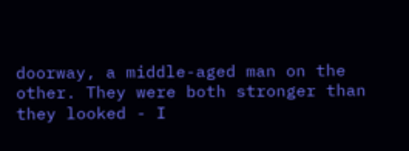doorway, a middle-aged man on the other. They were both stronger than they looked - I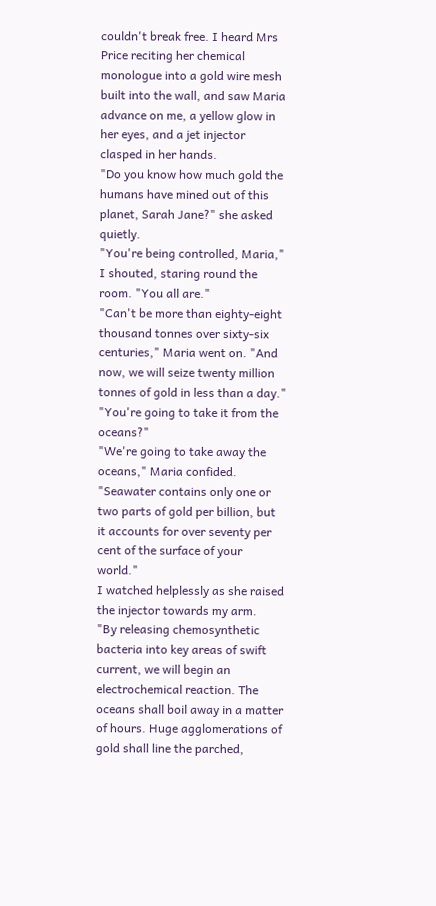couldn't break free. I heard Mrs Price reciting her chemical monologue into a gold wire mesh built into the wall, and saw Maria advance on me, a yellow glow in her eyes, and a jet injector clasped in her hands.
"Do you know how much gold the humans have mined out of this planet, Sarah Jane?" she asked quietly.
"You're being controlled, Maria," I shouted, staring round the room. "You all are."
"Can't be more than eighty-eight thousand tonnes over sixty-six centuries," Maria went on. "And now, we will seize twenty million tonnes of gold in less than a day."
"You're going to take it from the oceans?"
"We're going to take away the oceans," Maria confided. "Seawater contains only one or two parts of gold per billion, but it accounts for over seventy per cent of the surface of your world."
I watched helplessly as she raised the injector towards my arm.
"By releasing chemosynthetic bacteria into key areas of swift current, we will begin an electrochemical reaction. The oceans shall boil away in a matter of hours. Huge agglomerations of gold shall line the parched,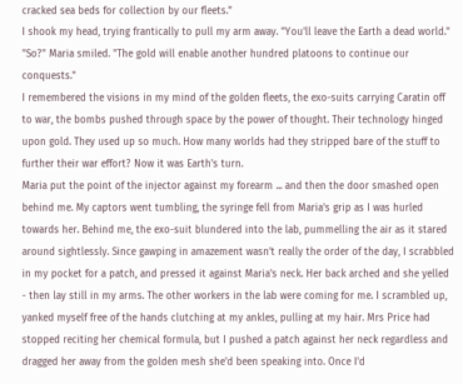cracked sea beds for collection by our fleets."
I shook my head, trying frantically to pull my arm away. "You'll leave the Earth a dead world."
"So?" Maria smiled. "The gold will enable another hundred platoons to continue our conquests."
I remembered the visions in my mind of the golden fleets, the exo-suits carrying Caratin off to war, the bombs pushed through space by the power of thought. Their technology hinged upon gold. They used up so much. How many worlds had they stripped bare of the stuff to further their war effort? Now it was Earth's turn.
Maria put the point of the injector against my forearm ... and then the door smashed open behind me. My captors went tumbling, the syringe fell from Maria's grip as I was hurled towards her. Behind me, the exo-suit blundered into the lab, pummelling the air as it stared around sightlessly. Since gawping in amazement wasn't really the order of the day, I scrabbled in my pocket for a patch, and pressed it against Maria's neck. Her back arched and she yelled - then lay still in my arms. The other workers in the lab were coming for me. I scrambled up, yanked myself free of the hands clutching at my ankles, pulling at my hair. Mrs Price had stopped reciting her chemical formula, but I pushed a patch against her neck regardless and dragged her away from the golden mesh she'd been speaking into. Once I'd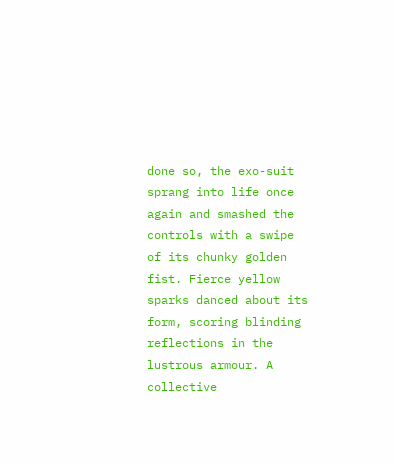done so, the exo-suit sprang into life once again and smashed the controls with a swipe of its chunky golden fist. Fierce yellow sparks danced about its form, scoring blinding reflections in the lustrous armour. A collective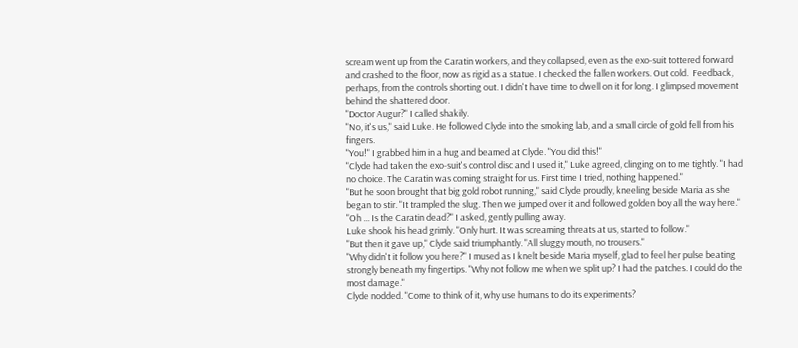scream went up from the Caratin workers, and they collapsed, even as the exo-suit tottered forward and crashed to the floor, now as rigid as a statue. I checked the fallen workers. Out cold.  Feedback, perhaps, from the controls shorting out. I didn't have time to dwell on it for long. I glimpsed movement behind the shattered door.
"Doctor Augur?" I called shakily.
"No, it's us," said Luke. He followed Clyde into the smoking lab, and a small circle of gold fell from his fingers.
"You!" I grabbed him in a hug and beamed at Clyde. "You did this!"
"Clyde had taken the exo-suit's control disc and I used it," Luke agreed, clinging on to me tightly. "I had no choice. The Caratin was coming straight for us. First time I tried, nothing happened."
"But he soon brought that big gold robot running," said Clyde proudly, kneeling beside Maria as she began to stir. "It trampled the slug. Then we jumped over it and followed golden boy all the way here."
"Oh ... Is the Caratin dead?" I asked, gently pulling away.
Luke shook his head grimly. "Only hurt. It was screaming threats at us, started to follow."
"But then it gave up," Clyde said triumphantly. "All sluggy mouth, no trousers."
"Why didn't it follow you here?" I mused as I knelt beside Maria myself, glad to feel her pulse beating strongly beneath my fingertips. "Why not follow me when we split up? I had the patches. I could do the most damage."
Clyde nodded. "Come to think of it, why use humans to do its experiments?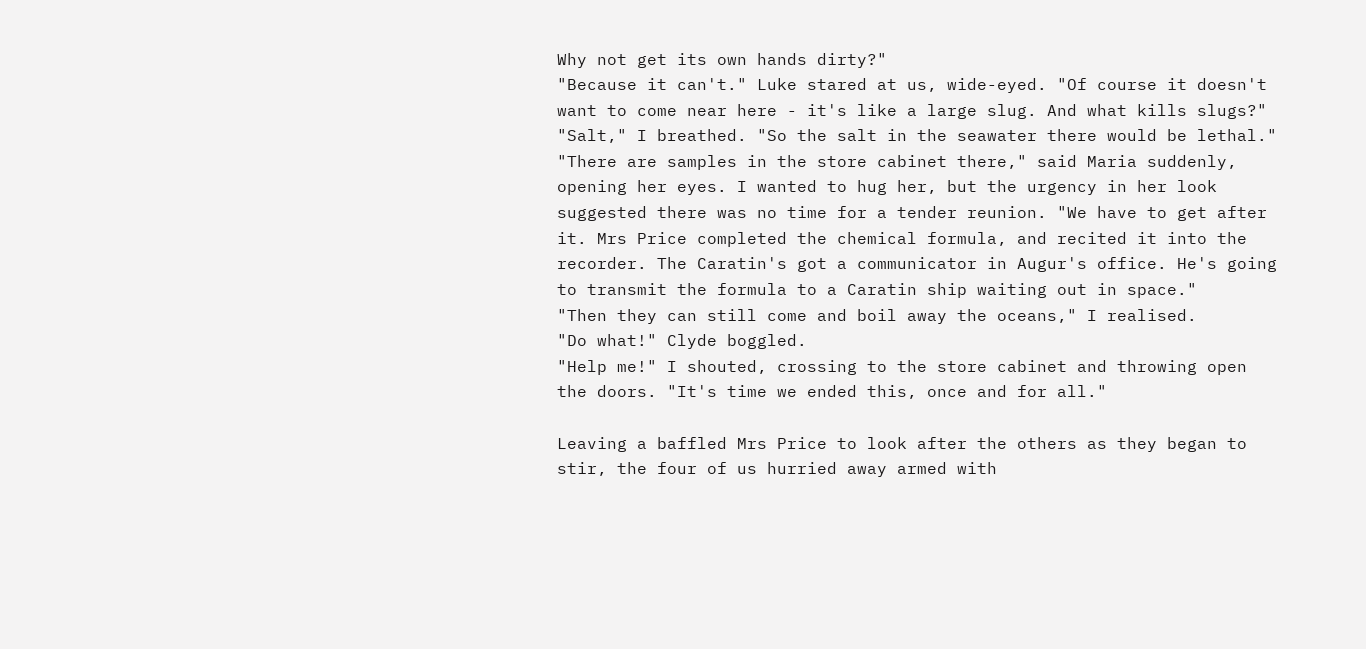Why not get its own hands dirty?"
"Because it can't." Luke stared at us, wide-eyed. "Of course it doesn't want to come near here - it's like a large slug. And what kills slugs?"
"Salt," I breathed. "So the salt in the seawater there would be lethal."
"There are samples in the store cabinet there," said Maria suddenly, opening her eyes. I wanted to hug her, but the urgency in her look suggested there was no time for a tender reunion. "We have to get after it. Mrs Price completed the chemical formula, and recited it into the recorder. The Caratin's got a communicator in Augur's office. He's going to transmit the formula to a Caratin ship waiting out in space."
"Then they can still come and boil away the oceans," I realised.
"Do what!" Clyde boggled.
"Help me!" I shouted, crossing to the store cabinet and throwing open the doors. "It's time we ended this, once and for all."

Leaving a baffled Mrs Price to look after the others as they began to stir, the four of us hurried away armed with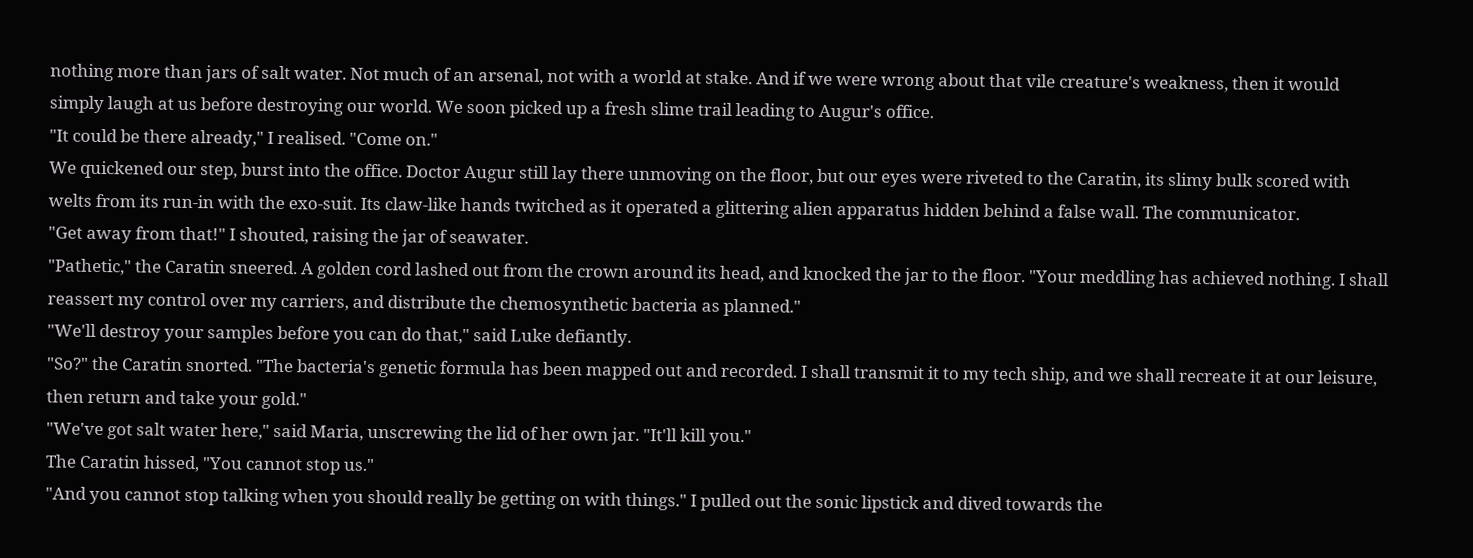nothing more than jars of salt water. Not much of an arsenal, not with a world at stake. And if we were wrong about that vile creature's weakness, then it would simply laugh at us before destroying our world. We soon picked up a fresh slime trail leading to Augur's office.
"It could be there already," I realised. "Come on."
We quickened our step, burst into the office. Doctor Augur still lay there unmoving on the floor, but our eyes were riveted to the Caratin, its slimy bulk scored with welts from its run-in with the exo-suit. Its claw-like hands twitched as it operated a glittering alien apparatus hidden behind a false wall. The communicator.
"Get away from that!" I shouted, raising the jar of seawater.
"Pathetic," the Caratin sneered. A golden cord lashed out from the crown around its head, and knocked the jar to the floor. "Your meddling has achieved nothing. I shall reassert my control over my carriers, and distribute the chemosynthetic bacteria as planned."
"We'll destroy your samples before you can do that," said Luke defiantly.
"So?" the Caratin snorted. "The bacteria's genetic formula has been mapped out and recorded. I shall transmit it to my tech ship, and we shall recreate it at our leisure, then return and take your gold."
"We've got salt water here," said Maria, unscrewing the lid of her own jar. "It'll kill you."
The Caratin hissed, "You cannot stop us."
"And you cannot stop talking when you should really be getting on with things." I pulled out the sonic lipstick and dived towards the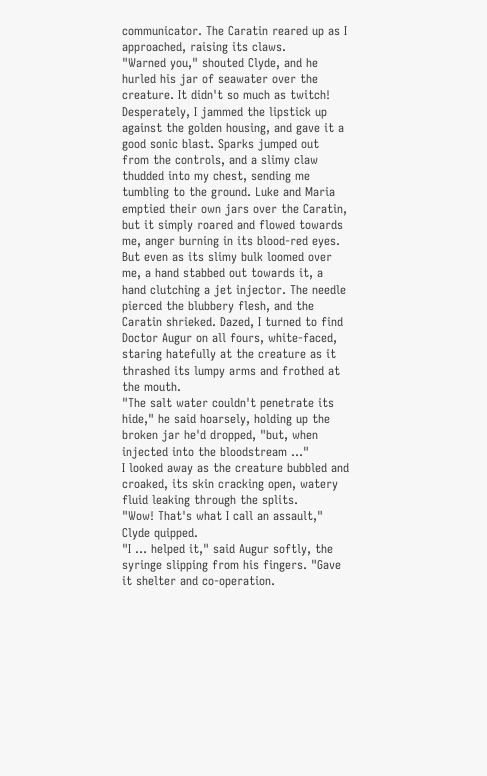communicator. The Caratin reared up as I approached, raising its claws.
"Warned you," shouted Clyde, and he hurled his jar of seawater over the creature. It didn't so much as twitch!
Desperately, I jammed the lipstick up against the golden housing, and gave it a good sonic blast. Sparks jumped out from the controls, and a slimy claw thudded into my chest, sending me tumbling to the ground. Luke and Maria emptied their own jars over the Caratin, but it simply roared and flowed towards me, anger burning in its blood-red eyes. But even as its slimy bulk loomed over me, a hand stabbed out towards it, a hand clutching a jet injector. The needle pierced the blubbery flesh, and the Caratin shrieked. Dazed, I turned to find Doctor Augur on all fours, white-faced, staring hatefully at the creature as it thrashed its lumpy arms and frothed at the mouth.
"The salt water couldn't penetrate its hide," he said hoarsely, holding up the broken jar he'd dropped, "but, when injected into the bloodstream ..."
I looked away as the creature bubbled and croaked, its skin cracking open, watery fluid leaking through the splits.
"Wow! That's what I call an assault," Clyde quipped.
"I ... helped it," said Augur softly, the syringe slipping from his fingers. "Gave it shelter and co-operation.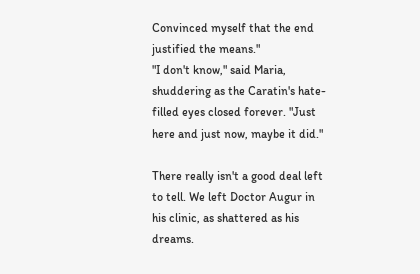Convinced myself that the end justified the means."
"I don't know," said Maria, shuddering as the Caratin's hate-filled eyes closed forever. "Just here and just now, maybe it did."

There really isn't a good deal left to tell. We left Doctor Augur in his clinic, as shattered as his dreams.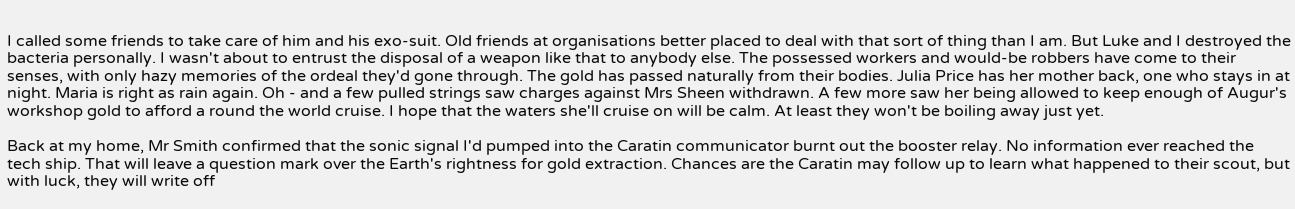I called some friends to take care of him and his exo-suit. Old friends at organisations better placed to deal with that sort of thing than I am. But Luke and I destroyed the bacteria personally. I wasn't about to entrust the disposal of a weapon like that to anybody else. The possessed workers and would-be robbers have come to their senses, with only hazy memories of the ordeal they'd gone through. The gold has passed naturally from their bodies. Julia Price has her mother back, one who stays in at night. Maria is right as rain again. Oh - and a few pulled strings saw charges against Mrs Sheen withdrawn. A few more saw her being allowed to keep enough of Augur's workshop gold to afford a round the world cruise. I hope that the waters she'll cruise on will be calm. At least they won't be boiling away just yet.

Back at my home, Mr Smith confirmed that the sonic signal I'd pumped into the Caratin communicator burnt out the booster relay. No information ever reached the tech ship. That will leave a question mark over the Earth's rightness for gold extraction. Chances are the Caratin may follow up to learn what happened to their scout, but with luck, they will write off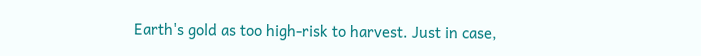Earth's gold as too high-risk to harvest. Just in case,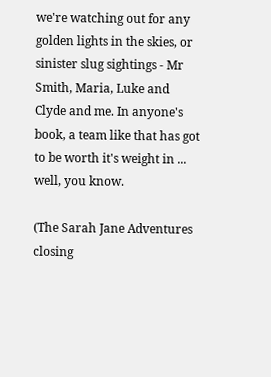we're watching out for any golden lights in the skies, or sinister slug sightings - Mr Smith, Maria, Luke and Clyde and me. In anyone's book, a team like that has got to be worth it's weight in ... well, you know.

(The Sarah Jane Adventures closing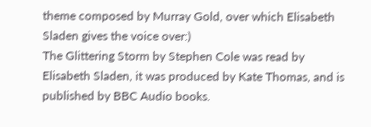theme composed by Murray Gold, over which Elisabeth Sladen gives the voice over:)
The Glittering Storm by Stephen Cole was read by Elisabeth Sladen, it was produced by Kate Thomas, and is published by BBC Audio books.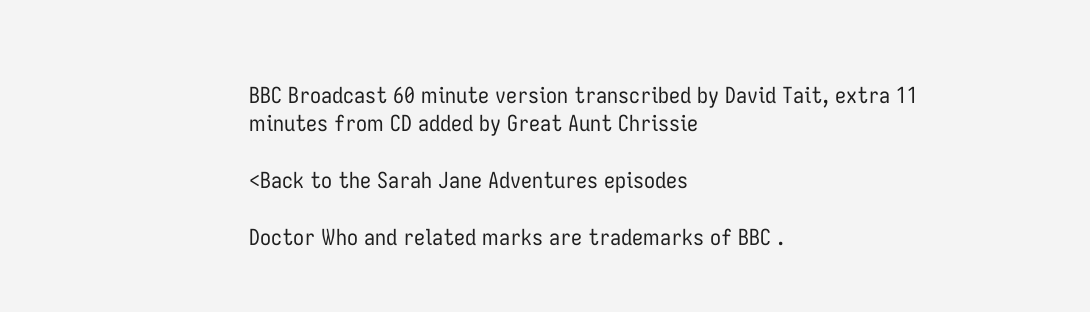BBC Broadcast 60 minute version transcribed by David Tait, extra 11 minutes from CD added by Great Aunt Chrissie

<Back to the Sarah Jane Adventures episodes

Doctor Who and related marks are trademarks of BBC .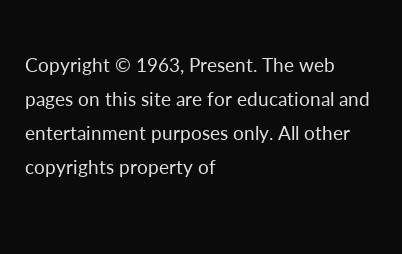Copyright © 1963, Present. The web pages on this site are for educational and entertainment purposes only. All other copyrights property of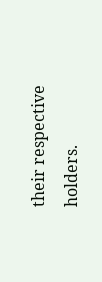their respective holders.